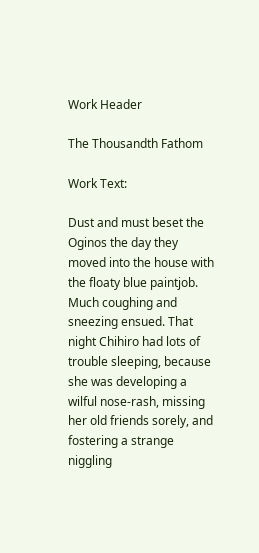Work Header

The Thousandth Fathom

Work Text:

Dust and must beset the Oginos the day they moved into the house with the floaty blue paintjob. Much coughing and sneezing ensued. That night Chihiro had lots of trouble sleeping, because she was developing a wilful nose-rash, missing her old friends sorely, and fostering a strange niggling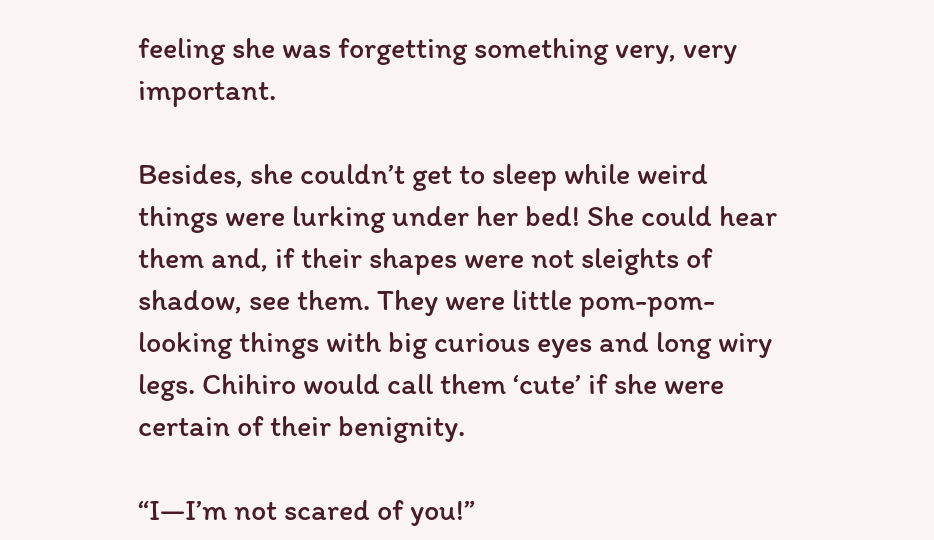feeling she was forgetting something very, very important.

Besides, she couldn’t get to sleep while weird things were lurking under her bed! She could hear them and, if their shapes were not sleights of shadow, see them. They were little pom-pom-looking things with big curious eyes and long wiry legs. Chihiro would call them ‘cute’ if she were certain of their benignity.

“I—I’m not scared of you!”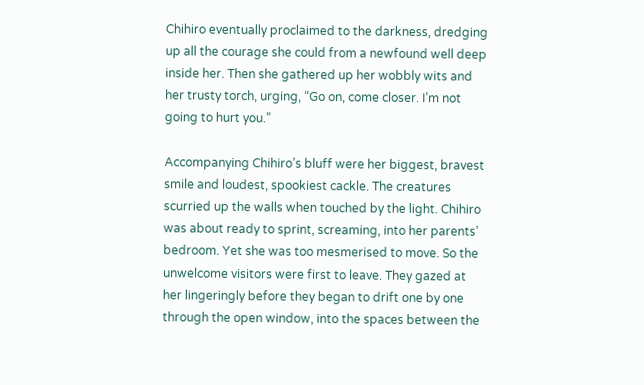Chihiro eventually proclaimed to the darkness, dredging up all the courage she could from a newfound well deep inside her. Then she gathered up her wobbly wits and her trusty torch, urging, “Go on, come closer. I’m not going to hurt you.”

Accompanying Chihiro’s bluff were her biggest, bravest smile and loudest, spookiest cackle. The creatures scurried up the walls when touched by the light. Chihiro was about ready to sprint, screaming, into her parents’ bedroom. Yet she was too mesmerised to move. So the unwelcome visitors were first to leave. They gazed at her lingeringly before they began to drift one by one through the open window, into the spaces between the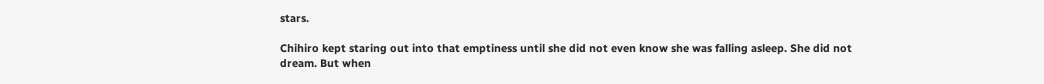stars.

Chihiro kept staring out into that emptiness until she did not even know she was falling asleep. She did not dream. But when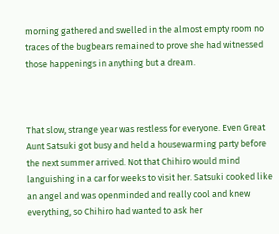morning gathered and swelled in the almost empty room no traces of the bugbears remained to prove she had witnessed those happenings in anything but a dream.



That slow, strange year was restless for everyone. Even Great Aunt Satsuki got busy and held a housewarming party before the next summer arrived. Not that Chihiro would mind languishing in a car for weeks to visit her. Satsuki cooked like an angel and was openminded and really cool and knew everything, so Chihiro had wanted to ask her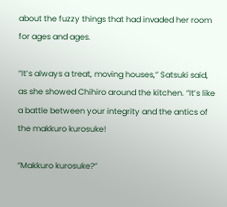about the fuzzy things that had invaded her room for ages and ages.

“It’s always a treat, moving houses,” Satsuki said, as she showed Chihiro around the kitchen. “It’s like a battle between your integrity and the antics of the makkuro kurosuke!

“Makkuro kurosuke?”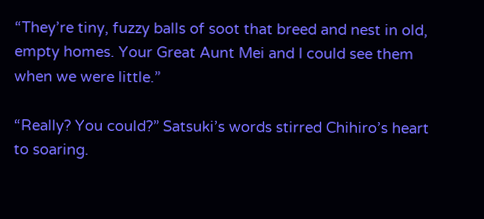“They’re tiny, fuzzy balls of soot that breed and nest in old, empty homes. Your Great Aunt Mei and I could see them when we were little.”

“Really? You could?” Satsuki’s words stirred Chihiro’s heart to soaring.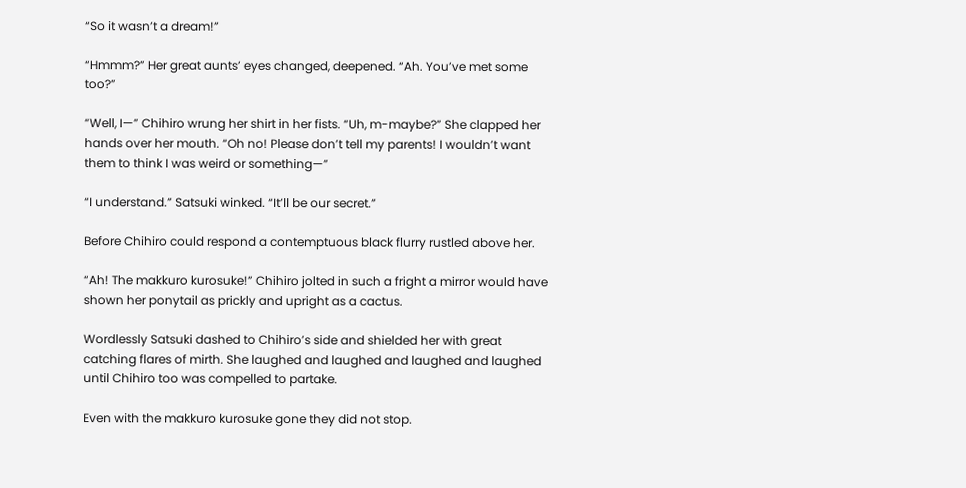“So it wasn’t a dream!”

“Hmmm?” Her great aunts’ eyes changed, deepened. “Ah. You’ve met some too?”

“Well, I—” Chihiro wrung her shirt in her fists. “Uh, m-maybe?” She clapped her hands over her mouth. “Oh no! Please don’t tell my parents! I wouldn’t want them to think I was weird or something—”

“I understand.” Satsuki winked. “It’ll be our secret.”

Before Chihiro could respond a contemptuous black flurry rustled above her.

“Ah! The makkuro kurosuke!” Chihiro jolted in such a fright a mirror would have shown her ponytail as prickly and upright as a cactus.

Wordlessly Satsuki dashed to Chihiro’s side and shielded her with great catching flares of mirth. She laughed and laughed and laughed and laughed until Chihiro too was compelled to partake.

Even with the makkuro kurosuke gone they did not stop.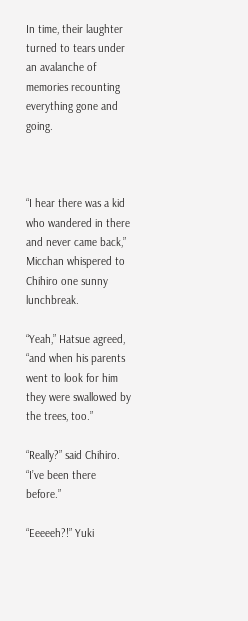In time, their laughter turned to tears under an avalanche of memories recounting everything gone and going.



“I hear there was a kid who wandered in there and never came back,” Micchan whispered to Chihiro one sunny lunchbreak.

“Yeah,” Hatsue agreed, “and when his parents went to look for him they were swallowed by the trees, too.”

“Really?” said Chihiro. “I’ve been there before.”

“Eeeeeh?!” Yuki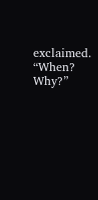exclaimed. “When? Why?”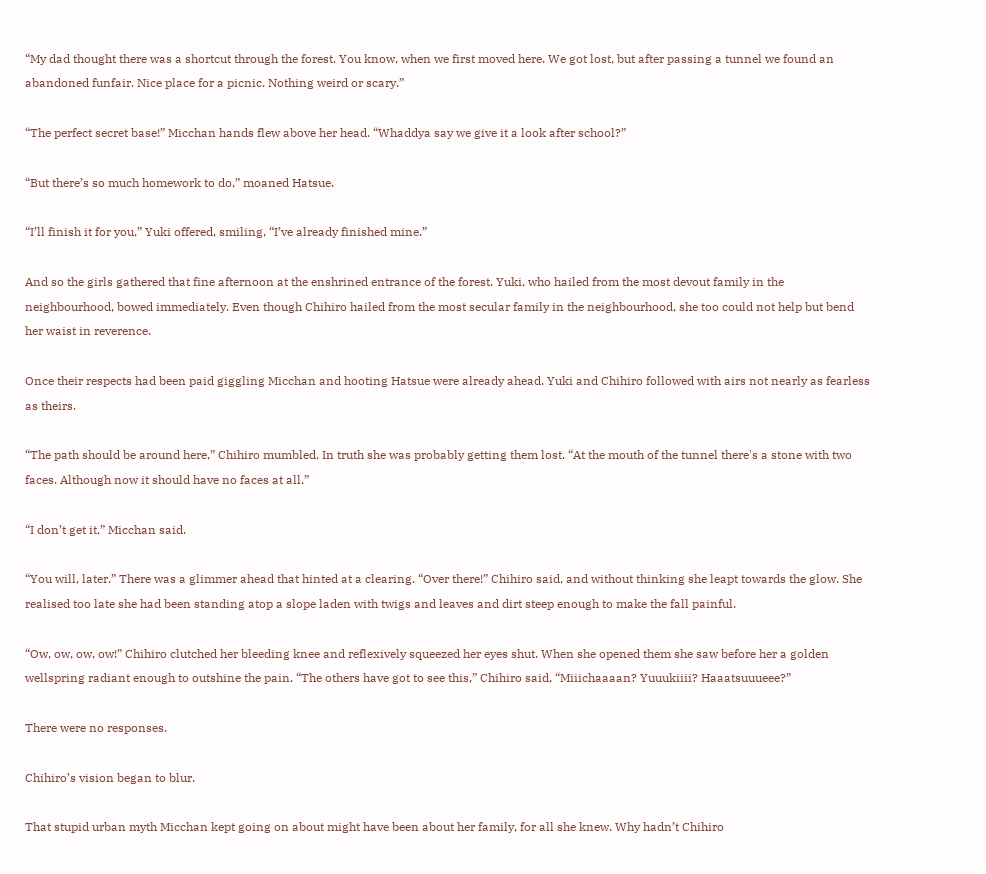“My dad thought there was a shortcut through the forest. You know, when we first moved here. We got lost, but after passing a tunnel we found an abandoned funfair. Nice place for a picnic. Nothing weird or scary.”

“The perfect secret base!” Micchan hands flew above her head. “Whaddya say we give it a look after school?”

“But there’s so much homework to do,” moaned Hatsue.

“I’ll finish it for you,” Yuki offered, smiling, “I’ve already finished mine.”

And so the girls gathered that fine afternoon at the enshrined entrance of the forest. Yuki, who hailed from the most devout family in the neighbourhood, bowed immediately. Even though Chihiro hailed from the most secular family in the neighbourhood, she too could not help but bend her waist in reverence.

Once their respects had been paid giggling Micchan and hooting Hatsue were already ahead. Yuki and Chihiro followed with airs not nearly as fearless as theirs.

“The path should be around here,” Chihiro mumbled. In truth she was probably getting them lost. “At the mouth of the tunnel there's a stone with two faces. Although now it should have no faces at all.”

“I don’t get it,” Micchan said.

“You will, later.” There was a glimmer ahead that hinted at a clearing. “Over there!” Chihiro said, and without thinking she leapt towards the glow. She realised too late she had been standing atop a slope laden with twigs and leaves and dirt steep enough to make the fall painful.

“Ow, ow, ow, ow!” Chihiro clutched her bleeding knee and reflexively squeezed her eyes shut. When she opened them she saw before her a golden wellspring radiant enough to outshine the pain. “The others have got to see this,” Chihiro said, “Miiichaaaan? Yuuukiiii? Haaatsuuueee?”

There were no responses.

Chihiro’s vision began to blur.

That stupid urban myth Micchan kept going on about might have been about her family, for all she knew. Why hadn’t Chihiro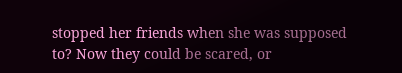stopped her friends when she was supposed to? Now they could be scared, or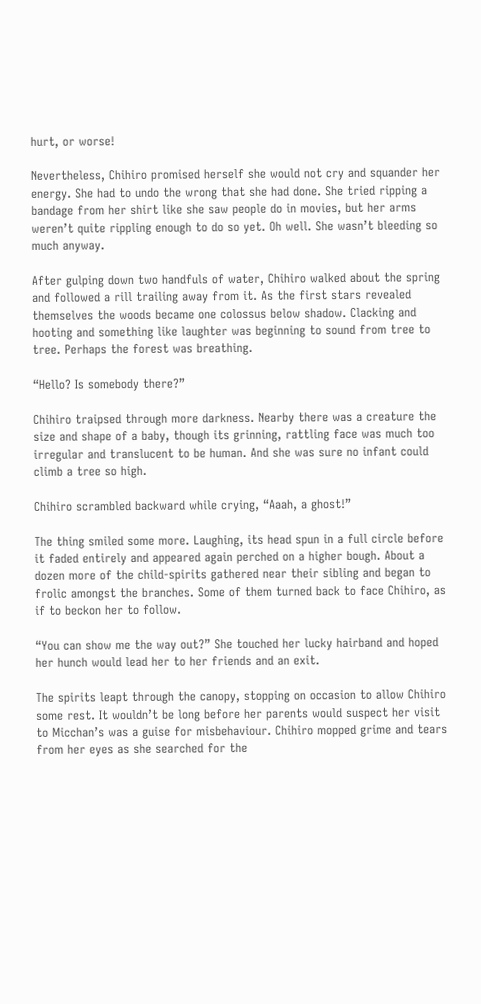hurt, or worse!

Nevertheless, Chihiro promised herself she would not cry and squander her energy. She had to undo the wrong that she had done. She tried ripping a bandage from her shirt like she saw people do in movies, but her arms weren’t quite rippling enough to do so yet. Oh well. She wasn’t bleeding so much anyway.

After gulping down two handfuls of water, Chihiro walked about the spring and followed a rill trailing away from it. As the first stars revealed themselves the woods became one colossus below shadow. Clacking and hooting and something like laughter was beginning to sound from tree to tree. Perhaps the forest was breathing.

“Hello? Is somebody there?”

Chihiro traipsed through more darkness. Nearby there was a creature the size and shape of a baby, though its grinning, rattling face was much too irregular and translucent to be human. And she was sure no infant could climb a tree so high.

Chihiro scrambled backward while crying, “Aaah, a ghost!”

The thing smiled some more. Laughing, its head spun in a full circle before it faded entirely and appeared again perched on a higher bough. About a dozen more of the child-spirits gathered near their sibling and began to frolic amongst the branches. Some of them turned back to face Chihiro, as if to beckon her to follow.

“You can show me the way out?” She touched her lucky hairband and hoped her hunch would lead her to her friends and an exit.

The spirits leapt through the canopy, stopping on occasion to allow Chihiro some rest. It wouldn’t be long before her parents would suspect her visit to Micchan’s was a guise for misbehaviour. Chihiro mopped grime and tears from her eyes as she searched for the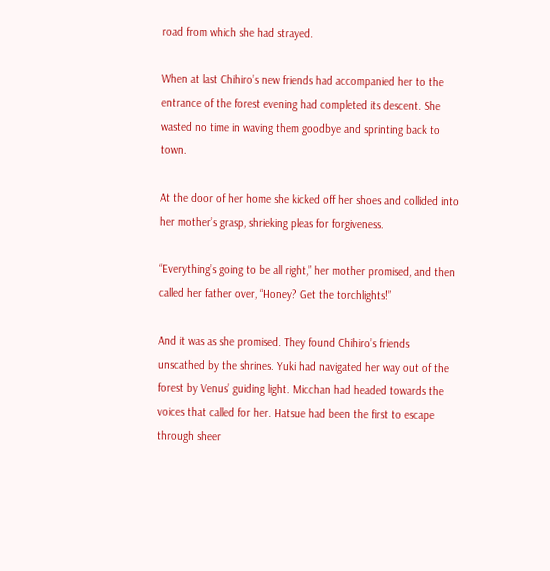road from which she had strayed.

When at last Chihiro’s new friends had accompanied her to the entrance of the forest evening had completed its descent. She wasted no time in waving them goodbye and sprinting back to town.

At the door of her home she kicked off her shoes and collided into her mother’s grasp, shrieking pleas for forgiveness.

“Everything’s going to be all right,” her mother promised, and then called her father over, “Honey? Get the torchlights!”

And it was as she promised. They found Chihiro’s friends unscathed by the shrines. Yuki had navigated her way out of the forest by Venus’ guiding light. Micchan had headed towards the voices that called for her. Hatsue had been the first to escape through sheer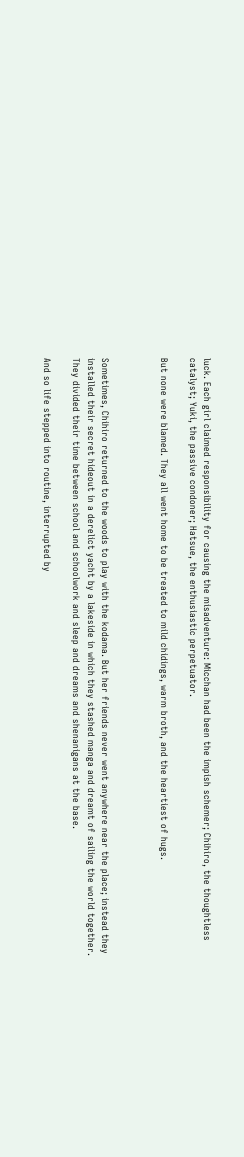luck. Each girl claimed responsibility for causing the misadventure: Micchan had been the impish schemer; Chihiro, the thoughtless catalyst; Yuki, the passive condoner; Hatsue, the enthusiastic perpetuator.

But none were blamed. They all went home to be treated to mild chidings, warm broth, and the heartiest of hugs.



Sometimes, Chihiro returned to the woods to play with the kodama. But her friends never went anywhere near the place; instead they installed their secret hideout in a derelict yacht by a lakeside in which they stashed manga and dreamt of sailing the world together. They divided their time between school and schoolwork and sleep and dreams and shenanigans at the base.

And so life stepped into routine, interrupted by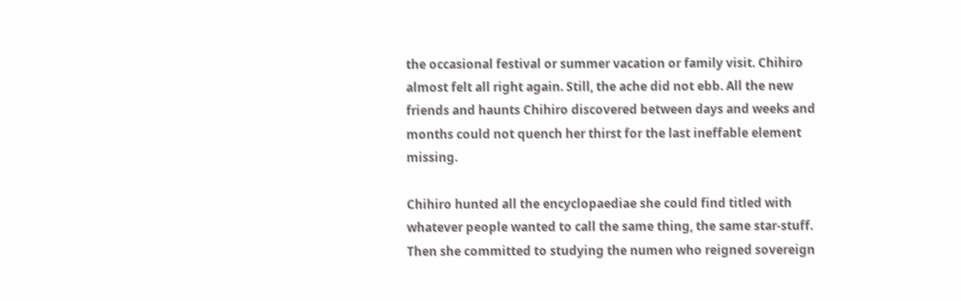the occasional festival or summer vacation or family visit. Chihiro almost felt all right again. Still, the ache did not ebb. All the new friends and haunts Chihiro discovered between days and weeks and months could not quench her thirst for the last ineffable element missing.

Chihiro hunted all the encyclopaediae she could find titled with whatever people wanted to call the same thing, the same star-stuff. Then she committed to studying the numen who reigned sovereign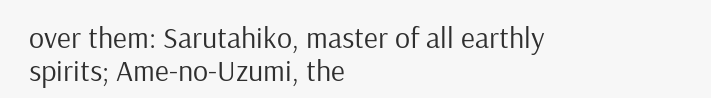over them: Sarutahiko, master of all earthly spirits; Ame-no-Uzumi, the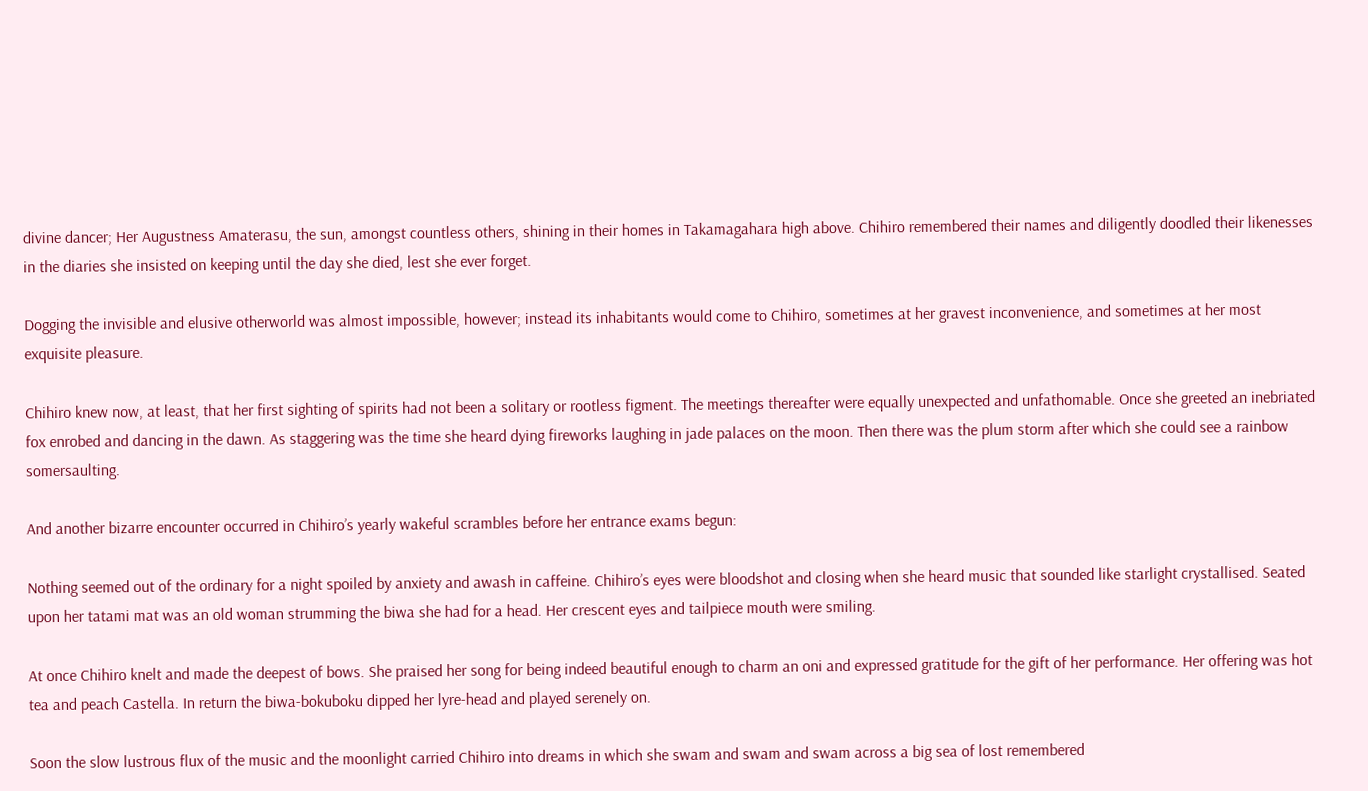divine dancer; Her Augustness Amaterasu, the sun, amongst countless others, shining in their homes in Takamagahara high above. Chihiro remembered their names and diligently doodled their likenesses in the diaries she insisted on keeping until the day she died, lest she ever forget.

Dogging the invisible and elusive otherworld was almost impossible, however; instead its inhabitants would come to Chihiro, sometimes at her gravest inconvenience, and sometimes at her most exquisite pleasure.

Chihiro knew now, at least, that her first sighting of spirits had not been a solitary or rootless figment. The meetings thereafter were equally unexpected and unfathomable. Once she greeted an inebriated fox enrobed and dancing in the dawn. As staggering was the time she heard dying fireworks laughing in jade palaces on the moon. Then there was the plum storm after which she could see a rainbow somersaulting.

And another bizarre encounter occurred in Chihiro’s yearly wakeful scrambles before her entrance exams begun:

Nothing seemed out of the ordinary for a night spoiled by anxiety and awash in caffeine. Chihiro’s eyes were bloodshot and closing when she heard music that sounded like starlight crystallised. Seated upon her tatami mat was an old woman strumming the biwa she had for a head. Her crescent eyes and tailpiece mouth were smiling.

At once Chihiro knelt and made the deepest of bows. She praised her song for being indeed beautiful enough to charm an oni and expressed gratitude for the gift of her performance. Her offering was hot tea and peach Castella. In return the biwa-bokuboku dipped her lyre-head and played serenely on.

Soon the slow lustrous flux of the music and the moonlight carried Chihiro into dreams in which she swam and swam and swam across a big sea of lost remembered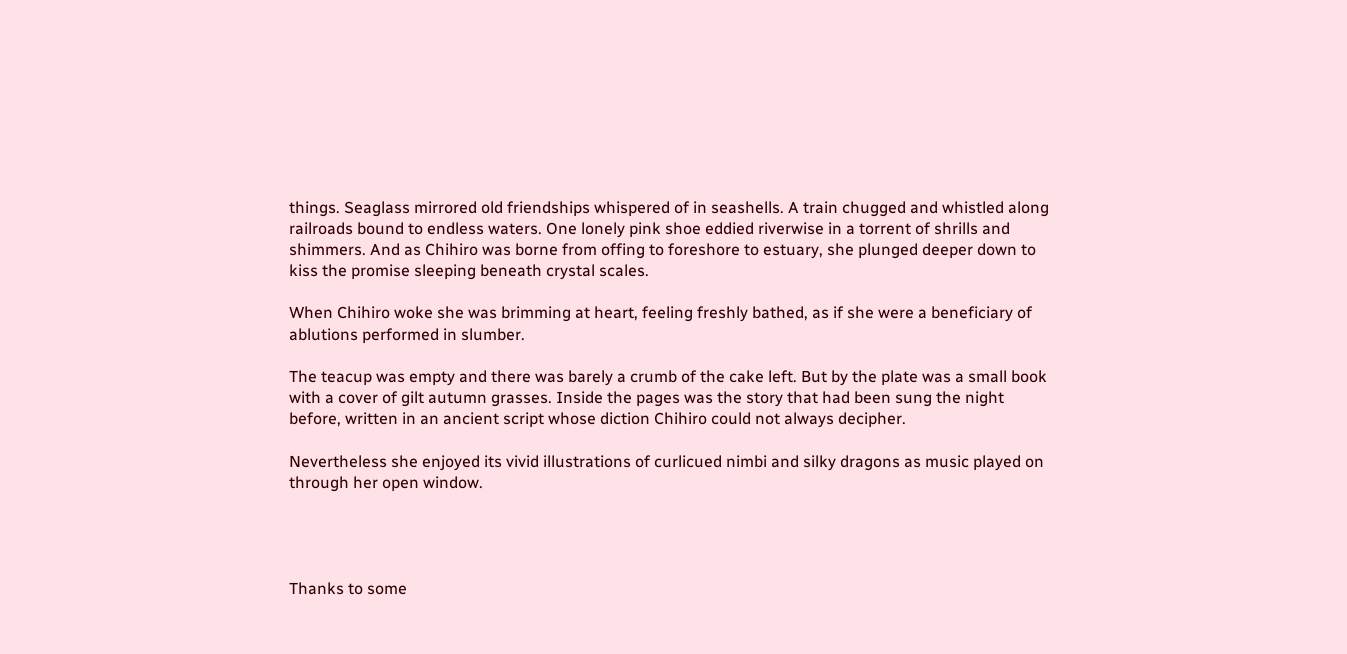things. Seaglass mirrored old friendships whispered of in seashells. A train chugged and whistled along railroads bound to endless waters. One lonely pink shoe eddied riverwise in a torrent of shrills and shimmers. And as Chihiro was borne from offing to foreshore to estuary, she plunged deeper down to kiss the promise sleeping beneath crystal scales.

When Chihiro woke she was brimming at heart, feeling freshly bathed, as if she were a beneficiary of ablutions performed in slumber.

The teacup was empty and there was barely a crumb of the cake left. But by the plate was a small book with a cover of gilt autumn grasses. Inside the pages was the story that had been sung the night before, written in an ancient script whose diction Chihiro could not always decipher.

Nevertheless she enjoyed its vivid illustrations of curlicued nimbi and silky dragons as music played on through her open window.




Thanks to some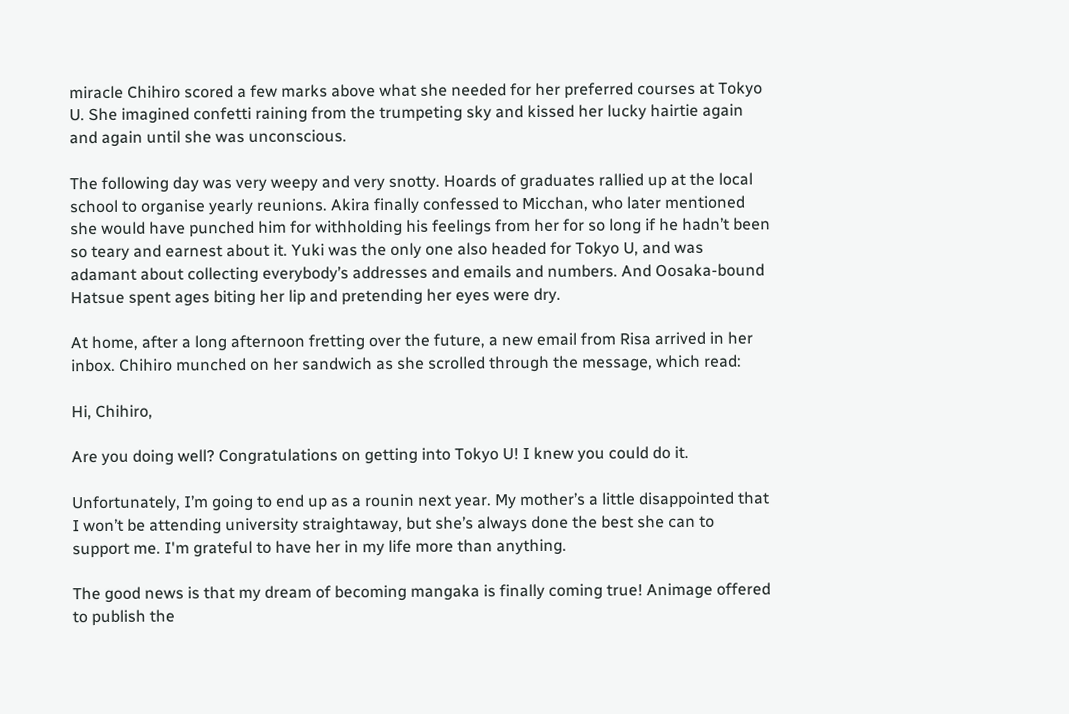miracle Chihiro scored a few marks above what she needed for her preferred courses at Tokyo U. She imagined confetti raining from the trumpeting sky and kissed her lucky hairtie again and again until she was unconscious.

The following day was very weepy and very snotty. Hoards of graduates rallied up at the local school to organise yearly reunions. Akira finally confessed to Micchan, who later mentioned she would have punched him for withholding his feelings from her for so long if he hadn’t been so teary and earnest about it. Yuki was the only one also headed for Tokyo U, and was adamant about collecting everybody’s addresses and emails and numbers. And Oosaka-bound Hatsue spent ages biting her lip and pretending her eyes were dry.

At home, after a long afternoon fretting over the future, a new email from Risa arrived in her inbox. Chihiro munched on her sandwich as she scrolled through the message, which read:

Hi, Chihiro,

Are you doing well? Congratulations on getting into Tokyo U! I knew you could do it.

Unfortunately, I’m going to end up as a rounin next year. My mother’s a little disappointed that I won’t be attending university straightaway, but she’s always done the best she can to support me. I'm grateful to have her in my life more than anything.

The good news is that my dream of becoming mangaka is finally coming true! Animage offered to publish the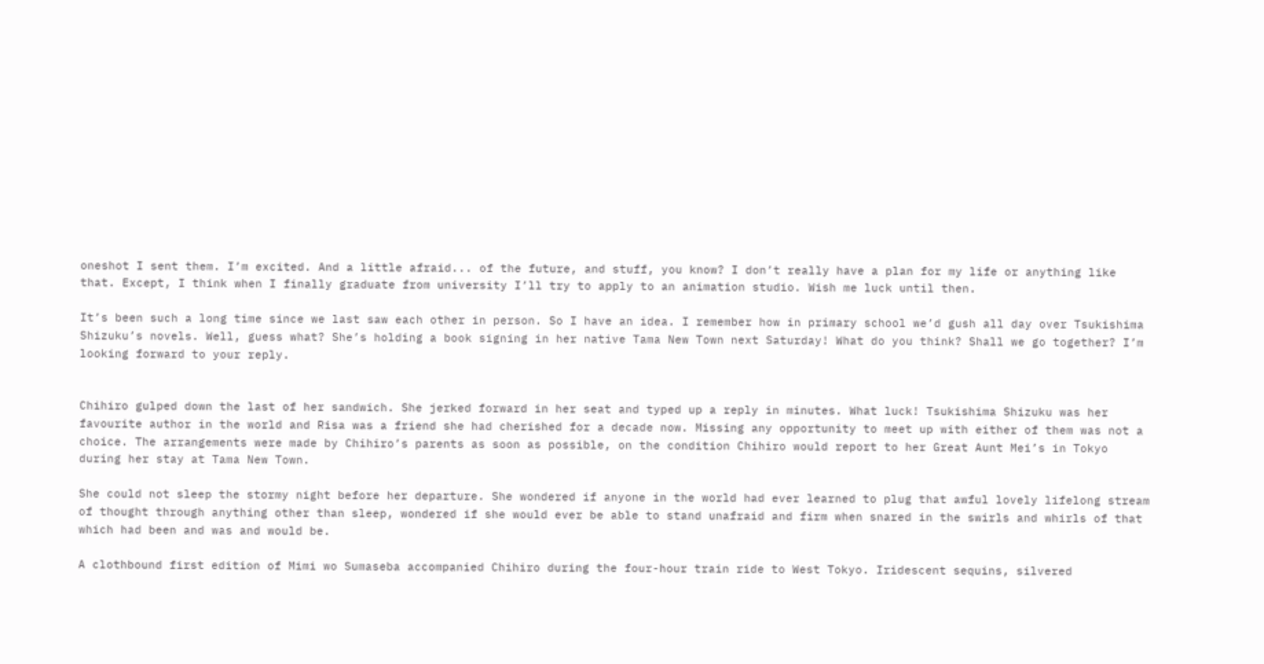oneshot I sent them. I’m excited. And a little afraid... of the future, and stuff, you know? I don’t really have a plan for my life or anything like that. Except, I think when I finally graduate from university I’ll try to apply to an animation studio. Wish me luck until then.

It’s been such a long time since we last saw each other in person. So I have an idea. I remember how in primary school we’d gush all day over Tsukishima Shizuku’s novels. Well, guess what? She’s holding a book signing in her native Tama New Town next Saturday! What do you think? Shall we go together? I’m looking forward to your reply.


Chihiro gulped down the last of her sandwich. She jerked forward in her seat and typed up a reply in minutes. What luck! Tsukishima Shizuku was her favourite author in the world and Risa was a friend she had cherished for a decade now. Missing any opportunity to meet up with either of them was not a choice. The arrangements were made by Chihiro’s parents as soon as possible, on the condition Chihiro would report to her Great Aunt Mei’s in Tokyo during her stay at Tama New Town.

She could not sleep the stormy night before her departure. She wondered if anyone in the world had ever learned to plug that awful lovely lifelong stream of thought through anything other than sleep, wondered if she would ever be able to stand unafraid and firm when snared in the swirls and whirls of that which had been and was and would be.

A clothbound first edition of Mimi wo Sumaseba accompanied Chihiro during the four-hour train ride to West Tokyo. Iridescent sequins, silvered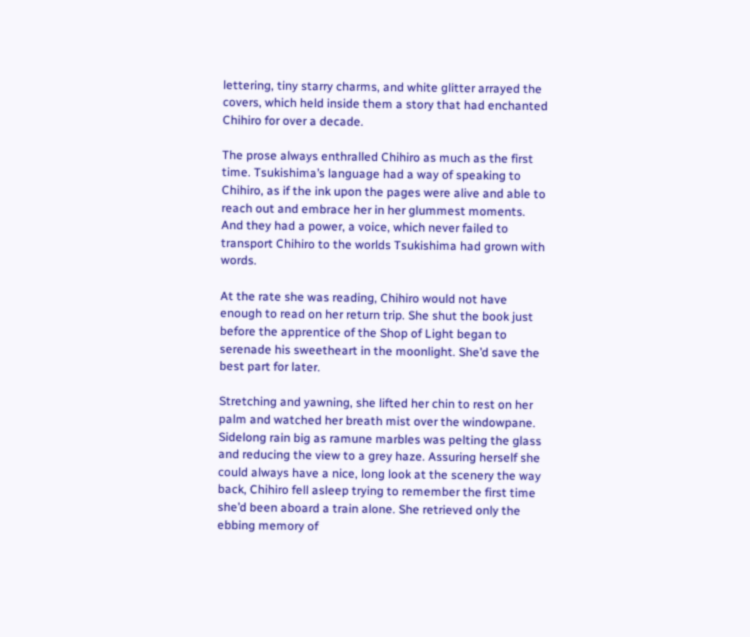lettering, tiny starry charms, and white glitter arrayed the covers, which held inside them a story that had enchanted Chihiro for over a decade.

The prose always enthralled Chihiro as much as the first time. Tsukishima’s language had a way of speaking to Chihiro, as if the ink upon the pages were alive and able to reach out and embrace her in her glummest moments. And they had a power, a voice, which never failed to transport Chihiro to the worlds Tsukishima had grown with words.

At the rate she was reading, Chihiro would not have enough to read on her return trip. She shut the book just before the apprentice of the Shop of Light began to serenade his sweetheart in the moonlight. She’d save the best part for later.

Stretching and yawning, she lifted her chin to rest on her palm and watched her breath mist over the windowpane. Sidelong rain big as ramune marbles was pelting the glass and reducing the view to a grey haze. Assuring herself she could always have a nice, long look at the scenery the way back, Chihiro fell asleep trying to remember the first time she’d been aboard a train alone. She retrieved only the ebbing memory of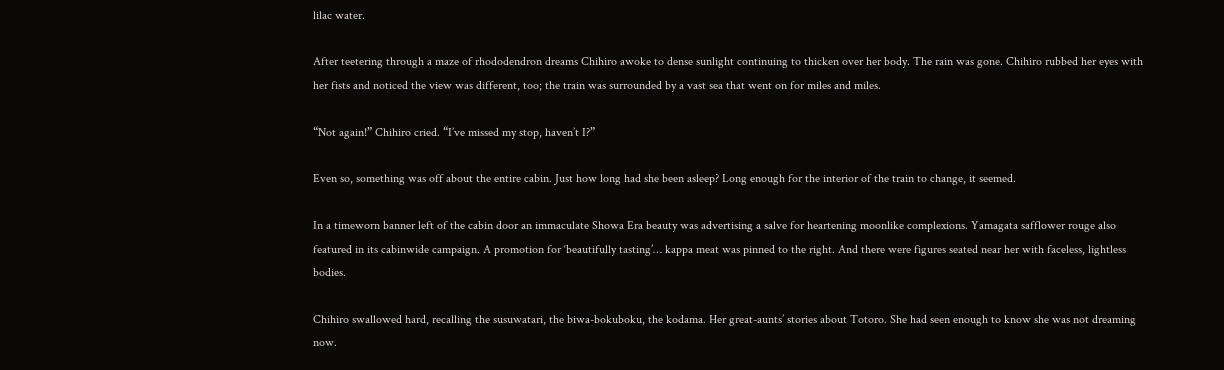lilac water.

After teetering through a maze of rhododendron dreams Chihiro awoke to dense sunlight continuing to thicken over her body. The rain was gone. Chihiro rubbed her eyes with her fists and noticed the view was different, too; the train was surrounded by a vast sea that went on for miles and miles.

“Not again!” Chihiro cried. “I’ve missed my stop, haven’t I?”

Even so, something was off about the entire cabin. Just how long had she been asleep? Long enough for the interior of the train to change, it seemed.

In a timeworn banner left of the cabin door an immaculate Showa Era beauty was advertising a salve for heartening moonlike complexions. Yamagata safflower rouge also featured in its cabinwide campaign. A promotion for ‘beautifully tasting’… kappa meat was pinned to the right. And there were figures seated near her with faceless, lightless bodies.

Chihiro swallowed hard, recalling the susuwatari, the biwa-bokuboku, the kodama. Her great-aunts’ stories about Totoro. She had seen enough to know she was not dreaming now.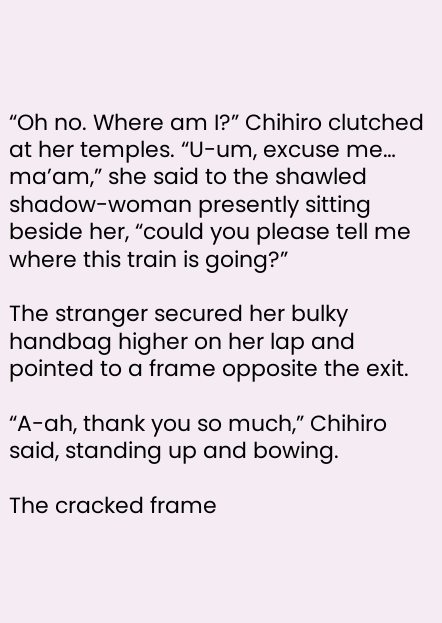“Oh no. Where am I?” Chihiro clutched at her temples. “U-um, excuse me… ma’am,” she said to the shawled shadow-woman presently sitting beside her, “could you please tell me where this train is going?”

The stranger secured her bulky handbag higher on her lap and pointed to a frame opposite the exit.

“A-ah, thank you so much,” Chihiro said, standing up and bowing.

The cracked frame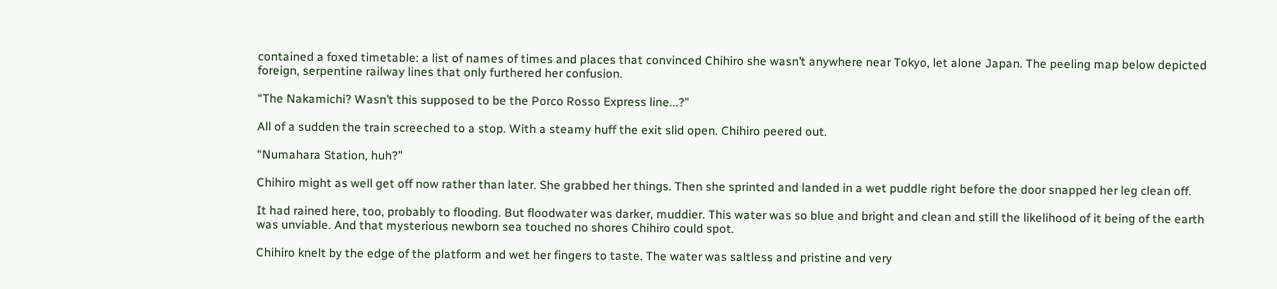contained a foxed timetable: a list of names of times and places that convinced Chihiro she wasn’t anywhere near Tokyo, let alone Japan. The peeling map below depicted foreign, serpentine railway lines that only furthered her confusion.

“The Nakamichi? Wasn’t this supposed to be the Porco Rosso Express line...?”

All of a sudden the train screeched to a stop. With a steamy huff the exit slid open. Chihiro peered out.

“Numahara Station, huh?”

Chihiro might as well get off now rather than later. She grabbed her things. Then she sprinted and landed in a wet puddle right before the door snapped her leg clean off.

It had rained here, too, probably to flooding. But floodwater was darker, muddier. This water was so blue and bright and clean and still the likelihood of it being of the earth was unviable. And that mysterious newborn sea touched no shores Chihiro could spot.

Chihiro knelt by the edge of the platform and wet her fingers to taste. The water was saltless and pristine and very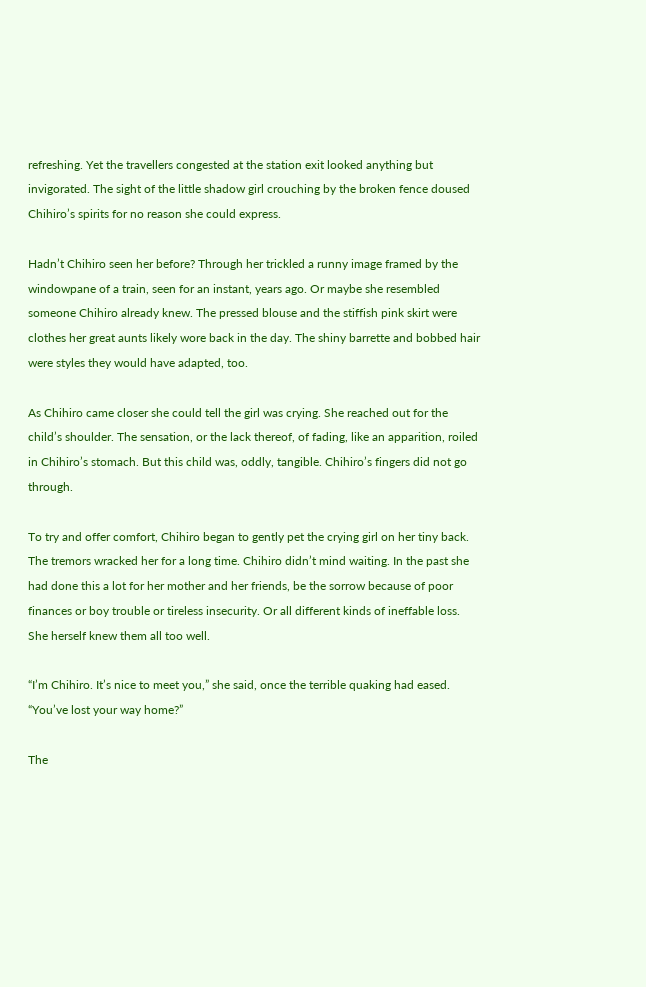refreshing. Yet the travellers congested at the station exit looked anything but invigorated. The sight of the little shadow girl crouching by the broken fence doused Chihiro’s spirits for no reason she could express.

Hadn’t Chihiro seen her before? Through her trickled a runny image framed by the windowpane of a train, seen for an instant, years ago. Or maybe she resembled someone Chihiro already knew. The pressed blouse and the stiffish pink skirt were clothes her great aunts likely wore back in the day. The shiny barrette and bobbed hair were styles they would have adapted, too.

As Chihiro came closer she could tell the girl was crying. She reached out for the child’s shoulder. The sensation, or the lack thereof, of fading, like an apparition, roiled in Chihiro’s stomach. But this child was, oddly, tangible. Chihiro’s fingers did not go through.

To try and offer comfort, Chihiro began to gently pet the crying girl on her tiny back. The tremors wracked her for a long time. Chihiro didn’t mind waiting. In the past she had done this a lot for her mother and her friends, be the sorrow because of poor finances or boy trouble or tireless insecurity. Or all different kinds of ineffable loss. She herself knew them all too well.

“I’m Chihiro. It’s nice to meet you,” she said, once the terrible quaking had eased. “You’ve lost your way home?”

The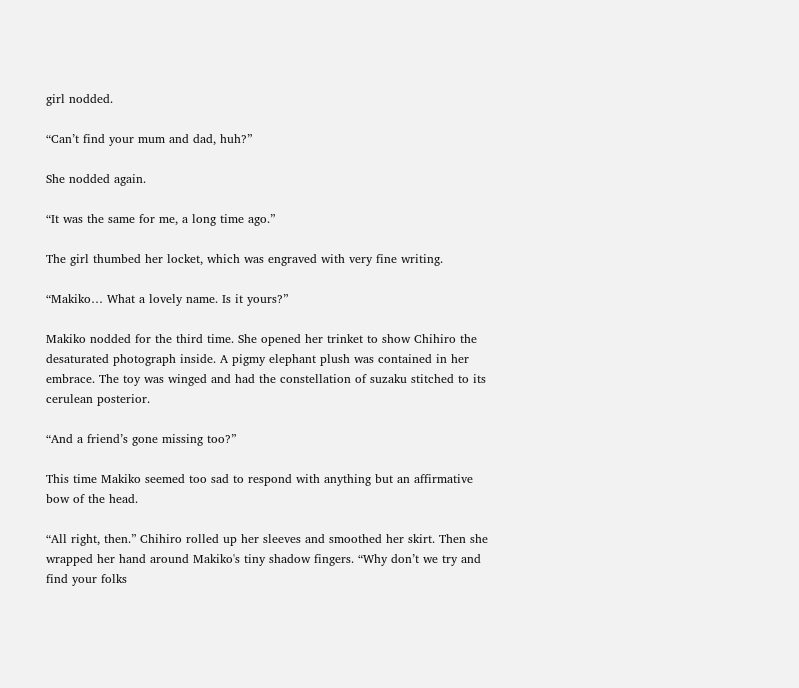girl nodded.

“Can’t find your mum and dad, huh?”

She nodded again.

“It was the same for me, a long time ago.”

The girl thumbed her locket, which was engraved with very fine writing.

“Makiko… What a lovely name. Is it yours?”

Makiko nodded for the third time. She opened her trinket to show Chihiro the desaturated photograph inside. A pigmy elephant plush was contained in her embrace. The toy was winged and had the constellation of suzaku stitched to its cerulean posterior.

“And a friend’s gone missing too?”

This time Makiko seemed too sad to respond with anything but an affirmative bow of the head.

“All right, then.” Chihiro rolled up her sleeves and smoothed her skirt. Then she wrapped her hand around Makiko's tiny shadow fingers. “Why don’t we try and find your folks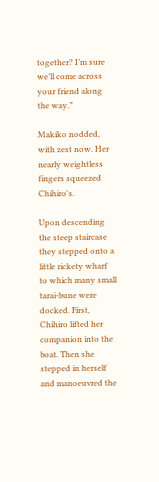together? I’m sure we’ll come across your friend along the way.”

Makiko nodded, with zest now. Her nearly weightless fingers squeezed Chihiro's.

Upon descending the steep staircase they stepped onto a little rickety wharf to which many small tarai-bune were docked. First, Chihiro lifted her companion into the boat. Then she stepped in herself and manoeuvred the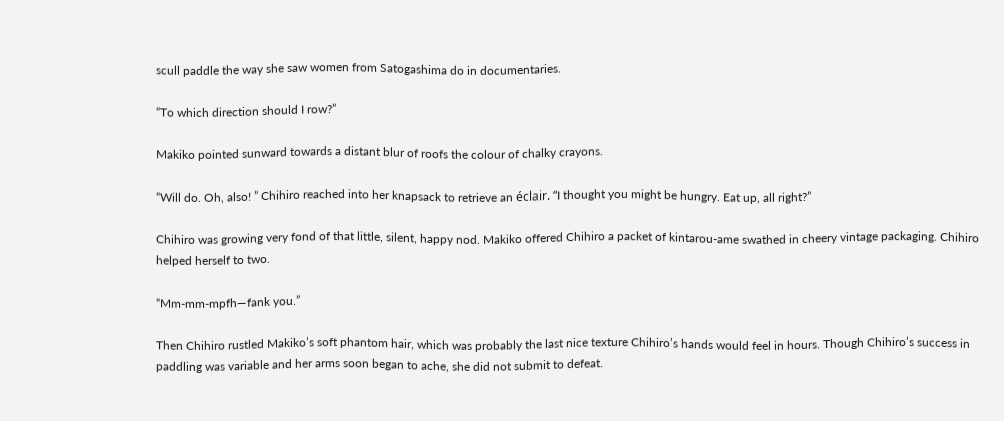scull paddle the way she saw women from Satogashima do in documentaries.

“To which direction should I row?”

Makiko pointed sunward towards a distant blur of roofs the colour of chalky crayons.

“Will do. Oh, also! ” Chihiro reached into her knapsack to retrieve an éclair. “I thought you might be hungry. Eat up, all right?”

Chihiro was growing very fond of that little, silent, happy nod. Makiko offered Chihiro a packet of kintarou-ame swathed in cheery vintage packaging. Chihiro helped herself to two.

“Mm-mm-mpfh—fank you.”

Then Chihiro rustled Makiko’s soft phantom hair, which was probably the last nice texture Chihiro’s hands would feel in hours. Though Chihiro’s success in paddling was variable and her arms soon began to ache, she did not submit to defeat.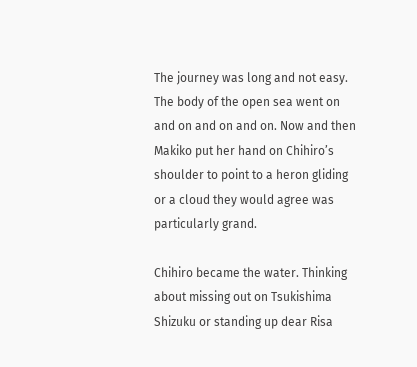The journey was long and not easy. The body of the open sea went on and on and on and on. Now and then Makiko put her hand on Chihiro’s shoulder to point to a heron gliding or a cloud they would agree was particularly grand.

Chihiro became the water. Thinking about missing out on Tsukishima Shizuku or standing up dear Risa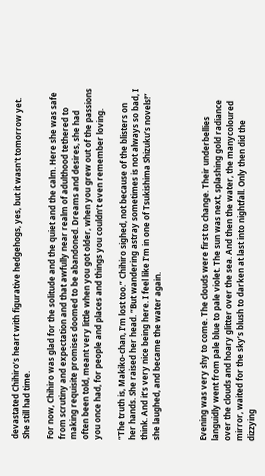devastated Chihiro’s heart with figurative hedgehogs, yes, but it wasn't tomorrow yet. She still had time.

For now, Chihiro was glad for the solitude and the quiet and the calm. Here she was safe from scrutiny and expectation and that awfully near realm of adulthood tethered to making requisite promises doomed to be abandoned. Dreams and desires, she had often been told, meant very little when you got older, when you grew out of the passions you once had, for people and places and things you couldn’t even remember loving.

“The truth is, Makiko-chan, I’m lost too.” Chihiro sighed, not because of the blisters on her hands. She raised her head. “But wandering astray sometimes is not always so bad, I think. And it’s very nice being here. I feel like I’m in one of Tsukishima Shizuku’s novels!” she laughed, and became the water again.



Evening was very shy to come. The clouds were first to change. Their underbellies languidly went from pale blue to pale violet. The sun was next, splashing gold radiance over the clouds and hoary glitter over the sea. And then the water, the manycoloured mirror, waited for the sky’s blush to darken at last into nightfall. Only then did the dizzying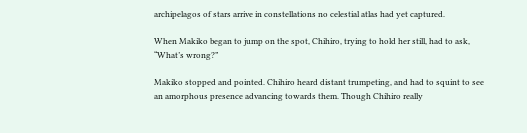archipelagos of stars arrive in constellations no celestial atlas had yet captured.

When Makiko began to jump on the spot, Chihiro, trying to hold her still, had to ask, “What’s wrong?”

Makiko stopped and pointed. Chihiro heard distant trumpeting, and had to squint to see an amorphous presence advancing towards them. Though Chihiro really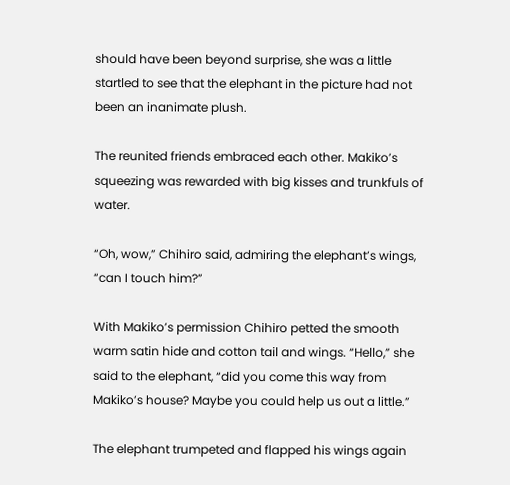should have been beyond surprise, she was a little startled to see that the elephant in the picture had not been an inanimate plush.

The reunited friends embraced each other. Makiko’s squeezing was rewarded with big kisses and trunkfuls of water.

“Oh, wow,” Chihiro said, admiring the elephant’s wings, “can I touch him?”

With Makiko’s permission Chihiro petted the smooth warm satin hide and cotton tail and wings. “Hello,” she said to the elephant, “did you come this way from Makiko’s house? Maybe you could help us out a little.”

The elephant trumpeted and flapped his wings again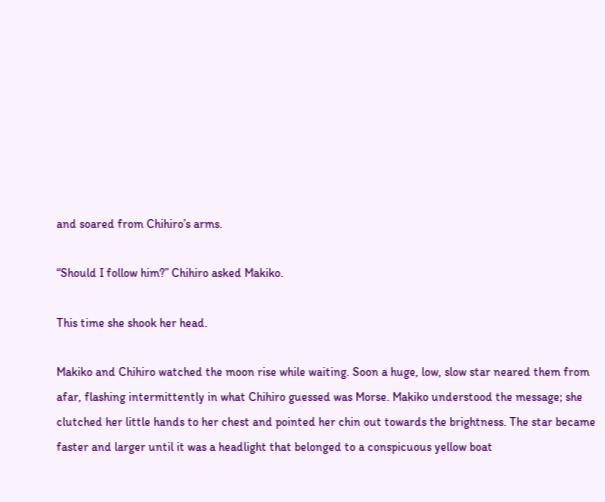and soared from Chihiro’s arms.

“Should I follow him?” Chihiro asked Makiko.

This time she shook her head.

Makiko and Chihiro watched the moon rise while waiting. Soon a huge, low, slow star neared them from afar, flashing intermittently in what Chihiro guessed was Morse. Makiko understood the message; she clutched her little hands to her chest and pointed her chin out towards the brightness. The star became faster and larger until it was a headlight that belonged to a conspicuous yellow boat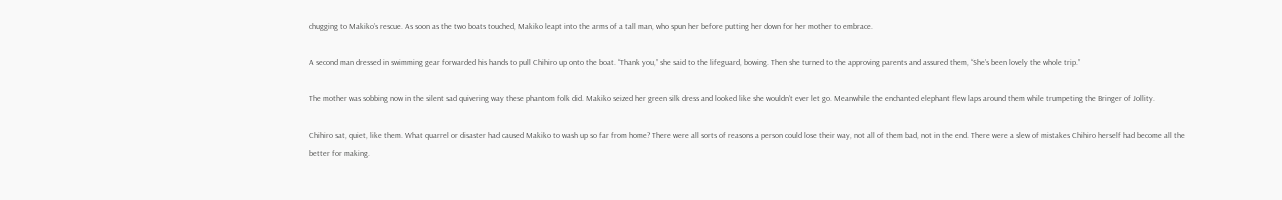chugging to Makiko’s rescue. As soon as the two boats touched, Makiko leapt into the arms of a tall man, who spun her before putting her down for her mother to embrace.

A second man dressed in swimming gear forwarded his hands to pull Chihiro up onto the boat. “Thank you,” she said to the lifeguard, bowing. Then she turned to the approving parents and assured them, “She’s been lovely the whole trip.”

The mother was sobbing now in the silent sad quivering way these phantom folk did. Makiko seized her green silk dress and looked like she wouldn’t ever let go. Meanwhile the enchanted elephant flew laps around them while trumpeting the Bringer of Jollity.

Chihiro sat, quiet, like them. What quarrel or disaster had caused Makiko to wash up so far from home? There were all sorts of reasons a person could lose their way, not all of them bad, not in the end. There were a slew of mistakes Chihiro herself had become all the better for making.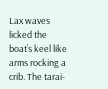Lax waves licked the boat’s keel like arms rocking a crib. The tarai-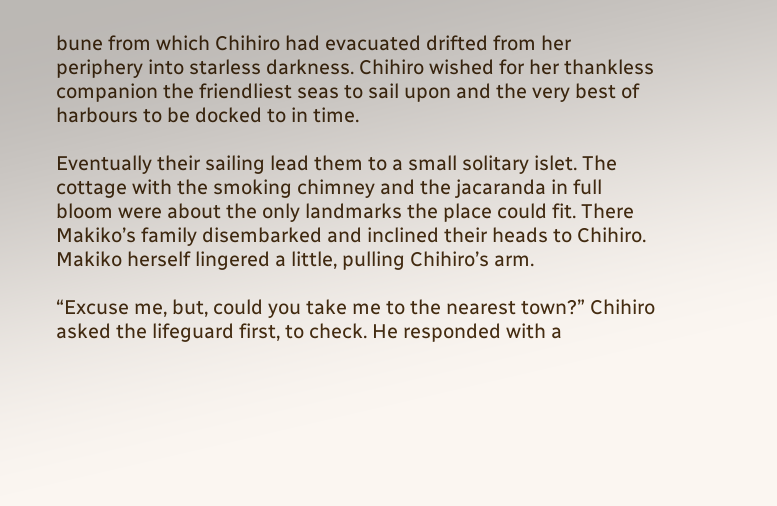bune from which Chihiro had evacuated drifted from her periphery into starless darkness. Chihiro wished for her thankless companion the friendliest seas to sail upon and the very best of harbours to be docked to in time.

Eventually their sailing lead them to a small solitary islet. The cottage with the smoking chimney and the jacaranda in full bloom were about the only landmarks the place could fit. There Makiko’s family disembarked and inclined their heads to Chihiro. Makiko herself lingered a little, pulling Chihiro’s arm.

“Excuse me, but, could you take me to the nearest town?” Chihiro asked the lifeguard first, to check. He responded with a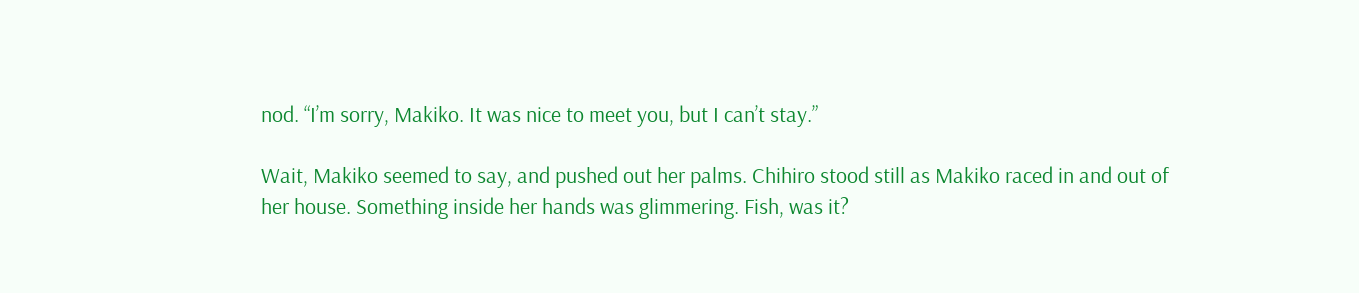nod. “I’m sorry, Makiko. It was nice to meet you, but I can’t stay.”

Wait, Makiko seemed to say, and pushed out her palms. Chihiro stood still as Makiko raced in and out of her house. Something inside her hands was glimmering. Fish, was it?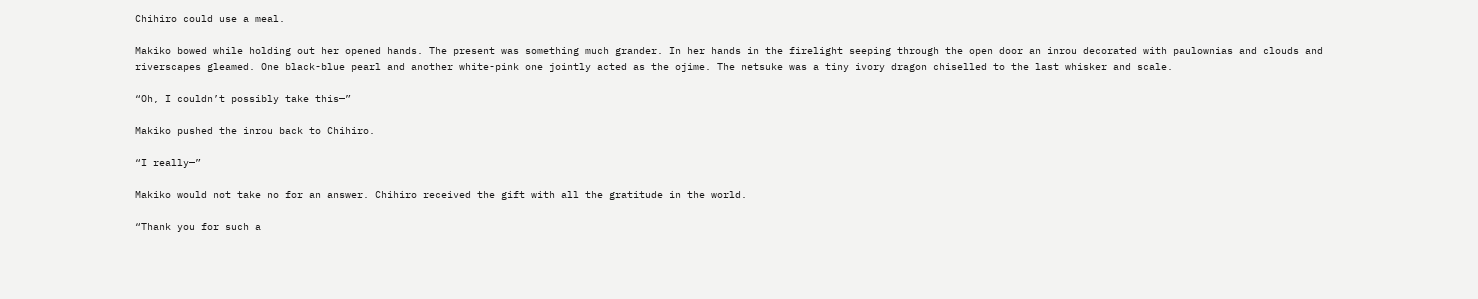Chihiro could use a meal.

Makiko bowed while holding out her opened hands. The present was something much grander. In her hands in the firelight seeping through the open door an inrou decorated with paulownias and clouds and riverscapes gleamed. One black-blue pearl and another white-pink one jointly acted as the ojime. The netsuke was a tiny ivory dragon chiselled to the last whisker and scale.

“Oh, I couldn’t possibly take this—”

Makiko pushed the inrou back to Chihiro.

“I really—”

Makiko would not take no for an answer. Chihiro received the gift with all the gratitude in the world.

“Thank you for such a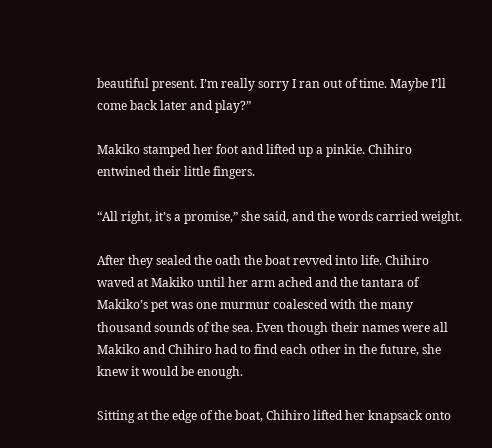beautiful present. I’m really sorry I ran out of time. Maybe I’ll come back later and play?”

Makiko stamped her foot and lifted up a pinkie. Chihiro entwined their little fingers.

“All right, it’s a promise,” she said, and the words carried weight.

After they sealed the oath the boat revved into life. Chihiro waved at Makiko until her arm ached and the tantara of Makiko’s pet was one murmur coalesced with the many thousand sounds of the sea. Even though their names were all Makiko and Chihiro had to find each other in the future, she knew it would be enough.

Sitting at the edge of the boat, Chihiro lifted her knapsack onto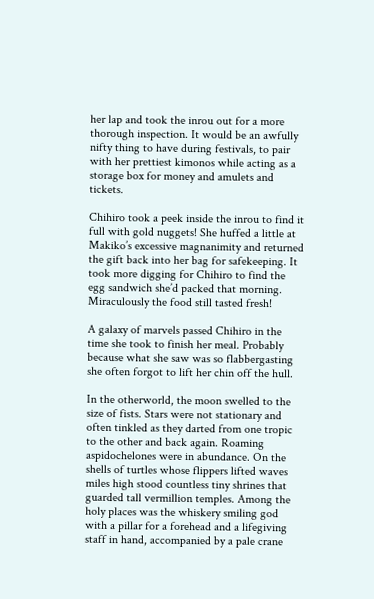her lap and took the inrou out for a more thorough inspection. It would be an awfully nifty thing to have during festivals, to pair with her prettiest kimonos while acting as a storage box for money and amulets and tickets.

Chihiro took a peek inside the inrou to find it full with gold nuggets! She huffed a little at Makiko’s excessive magnanimity and returned the gift back into her bag for safekeeping. It took more digging for Chihiro to find the egg sandwich she’d packed that morning. Miraculously the food still tasted fresh!

A galaxy of marvels passed Chihiro in the time she took to finish her meal. Probably because what she saw was so flabbergasting she often forgot to lift her chin off the hull.

In the otherworld, the moon swelled to the size of fists. Stars were not stationary and often tinkled as they darted from one tropic to the other and back again. Roaming aspidochelones were in abundance. On the shells of turtles whose flippers lifted waves miles high stood countless tiny shrines that guarded tall vermillion temples. Among the holy places was the whiskery smiling god with a pillar for a forehead and a lifegiving staff in hand, accompanied by a pale crane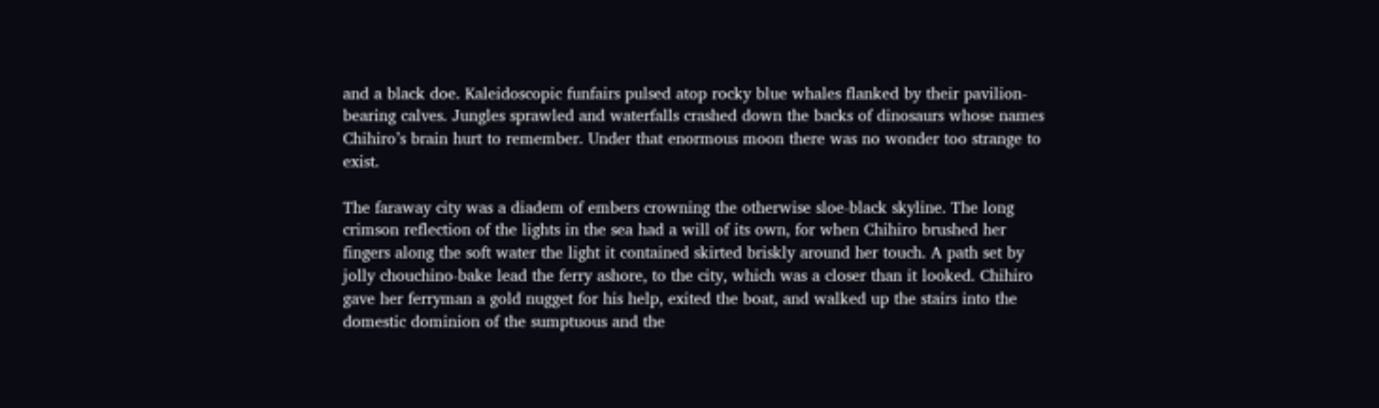and a black doe. Kaleidoscopic funfairs pulsed atop rocky blue whales flanked by their pavilion-bearing calves. Jungles sprawled and waterfalls crashed down the backs of dinosaurs whose names Chihiro’s brain hurt to remember. Under that enormous moon there was no wonder too strange to exist.

The faraway city was a diadem of embers crowning the otherwise sloe-black skyline. The long crimson reflection of the lights in the sea had a will of its own, for when Chihiro brushed her fingers along the soft water the light it contained skirted briskly around her touch. A path set by jolly chouchino-bake lead the ferry ashore, to the city, which was a closer than it looked. Chihiro gave her ferryman a gold nugget for his help, exited the boat, and walked up the stairs into the domestic dominion of the sumptuous and the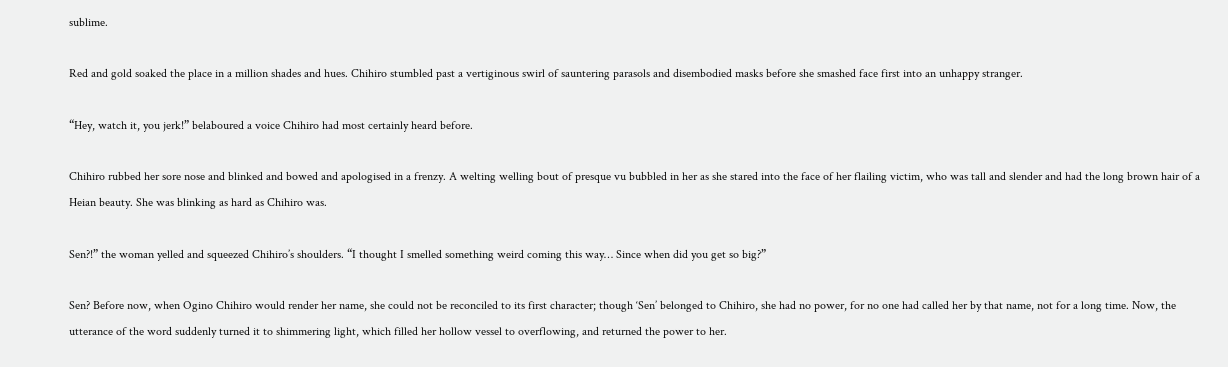sublime.

Red and gold soaked the place in a million shades and hues. Chihiro stumbled past a vertiginous swirl of sauntering parasols and disembodied masks before she smashed face first into an unhappy stranger.

“Hey, watch it, you jerk!” belaboured a voice Chihiro had most certainly heard before.

Chihiro rubbed her sore nose and blinked and bowed and apologised in a frenzy. A welting welling bout of presque vu bubbled in her as she stared into the face of her flailing victim, who was tall and slender and had the long brown hair of a Heian beauty. She was blinking as hard as Chihiro was.

Sen?!” the woman yelled and squeezed Chihiro’s shoulders. “I thought I smelled something weird coming this way… Since when did you get so big?”

Sen? Before now, when Ogino Chihiro would render her name, she could not be reconciled to its first character; though ‘Sen’ belonged to Chihiro, she had no power, for no one had called her by that name, not for a long time. Now, the utterance of the word suddenly turned it to shimmering light, which filled her hollow vessel to overflowing, and returned the power to her.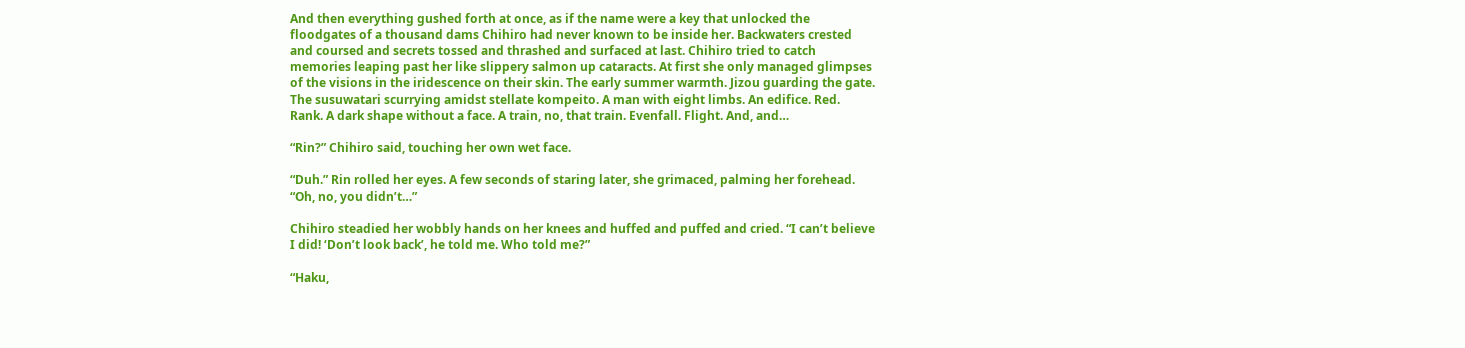And then everything gushed forth at once, as if the name were a key that unlocked the floodgates of a thousand dams Chihiro had never known to be inside her. Backwaters crested and coursed and secrets tossed and thrashed and surfaced at last. Chihiro tried to catch memories leaping past her like slippery salmon up cataracts. At first she only managed glimpses of the visions in the iridescence on their skin. The early summer warmth. Jizou guarding the gate. The susuwatari scurrying amidst stellate kompeito. A man with eight limbs. An edifice. Red. Rank. A dark shape without a face. A train, no, that train. Evenfall. Flight. And, and…

“Rin?” Chihiro said, touching her own wet face.

“Duh.” Rin rolled her eyes. A few seconds of staring later, she grimaced, palming her forehead. “Oh, no, you didn’t…”

Chihiro steadied her wobbly hands on her knees and huffed and puffed and cried. “I can’t believe I did! ‘Don’t look back’, he told me. Who told me?”

“Haku,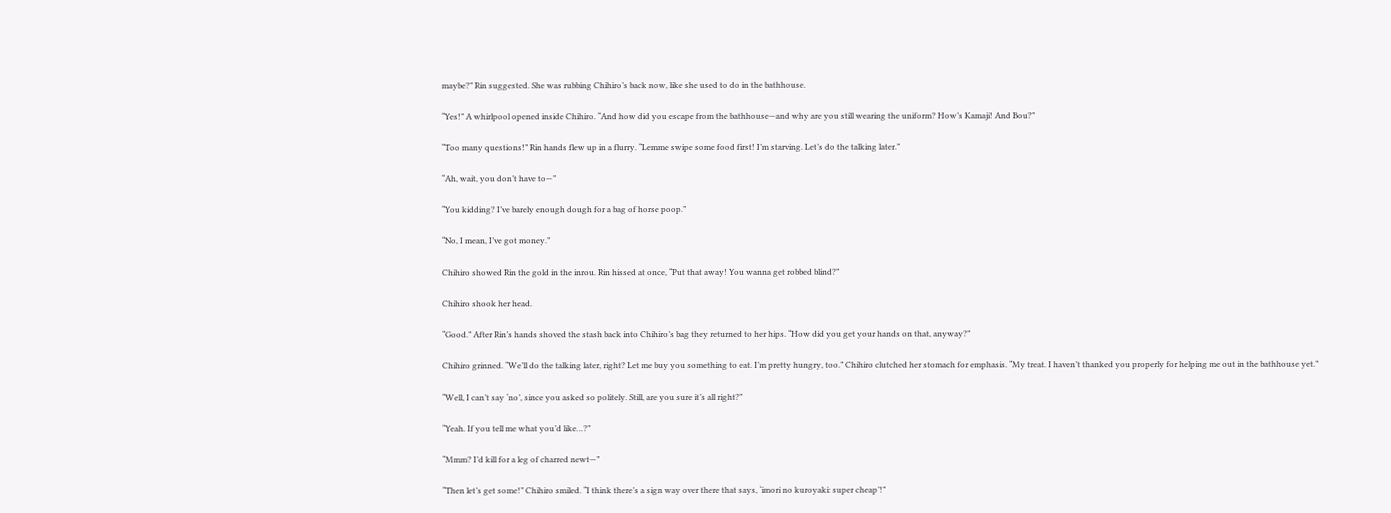maybe?” Rin suggested. She was rubbing Chihiro’s back now, like she used to do in the bathhouse.

“Yes!” A whirlpool opened inside Chihiro. “And how did you escape from the bathhouse—and why are you still wearing the uniform? How’s Kamaji! And Bou?”

“Too many questions!” Rin hands flew up in a flurry. “Lemme swipe some food first! I’m starving. Let’s do the talking later.”

“Ah, wait, you don’t have to—”

“You kidding? I’ve barely enough dough for a bag of horse poop.”

“No, I mean, I’ve got money.”

Chihiro showed Rin the gold in the inrou. Rin hissed at once, “Put that away! You wanna get robbed blind?”

Chihiro shook her head.

“Good.” After Rin’s hands shoved the stash back into Chihiro’s bag they returned to her hips. “How did you get your hands on that, anyway?”

Chihiro grinned. “We’ll do the talking later, right? Let me buy you something to eat. I’m pretty hungry, too.” Chihiro clutched her stomach for emphasis. “My treat. I haven’t thanked you properly for helping me out in the bathhouse yet.”

“Well, I can’t say ‘no’, since you asked so politely. Still, are you sure it’s all right?”

“Yeah. If you tell me what you’d like…?”

“Mmm? I’d kill for a leg of charred newt—”

“Then let’s get some!” Chihiro smiled. “I think there’s a sign way over there that says, ‘imori no kuroyaki: super cheap’!”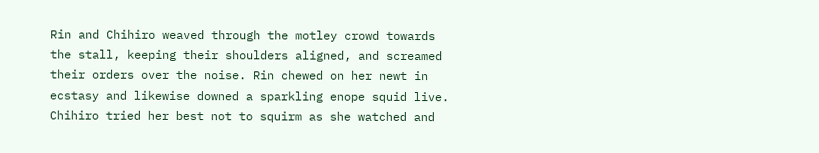Rin and Chihiro weaved through the motley crowd towards the stall, keeping their shoulders aligned, and screamed their orders over the noise. Rin chewed on her newt in ecstasy and likewise downed a sparkling enope squid live. Chihiro tried her best not to squirm as she watched and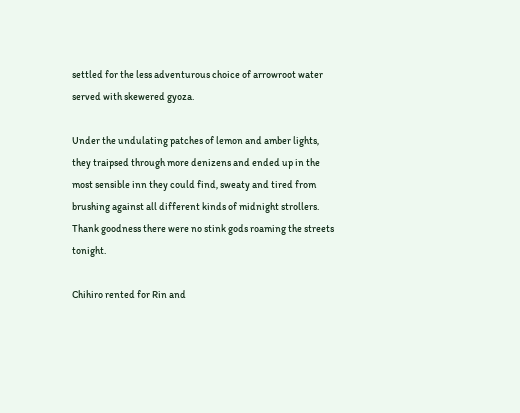settled for the less adventurous choice of arrowroot water served with skewered gyoza.

Under the undulating patches of lemon and amber lights, they traipsed through more denizens and ended up in the most sensible inn they could find, sweaty and tired from brushing against all different kinds of midnight strollers. Thank goodness there were no stink gods roaming the streets tonight.

Chihiro rented for Rin and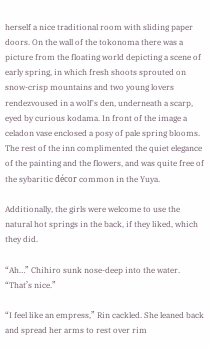herself a nice traditional room with sliding paper doors. On the wall of the tokonoma there was a picture from the floating world depicting a scene of early spring, in which fresh shoots sprouted on snow-crisp mountains and two young lovers rendezvoused in a wolf's den, underneath a scarp, eyed by curious kodama. In front of the image a celadon vase enclosed a posy of pale spring blooms. The rest of the inn complimented the quiet elegance of the painting and the flowers, and was quite free of the sybaritic décor common in the Yuya.

Additionally, the girls were welcome to use the natural hot springs in the back, if they liked, which they did.

“Ah…” Chihiro sunk nose-deep into the water. “That’s nice.”

“I feel like an empress,” Rin cackled. She leaned back and spread her arms to rest over rim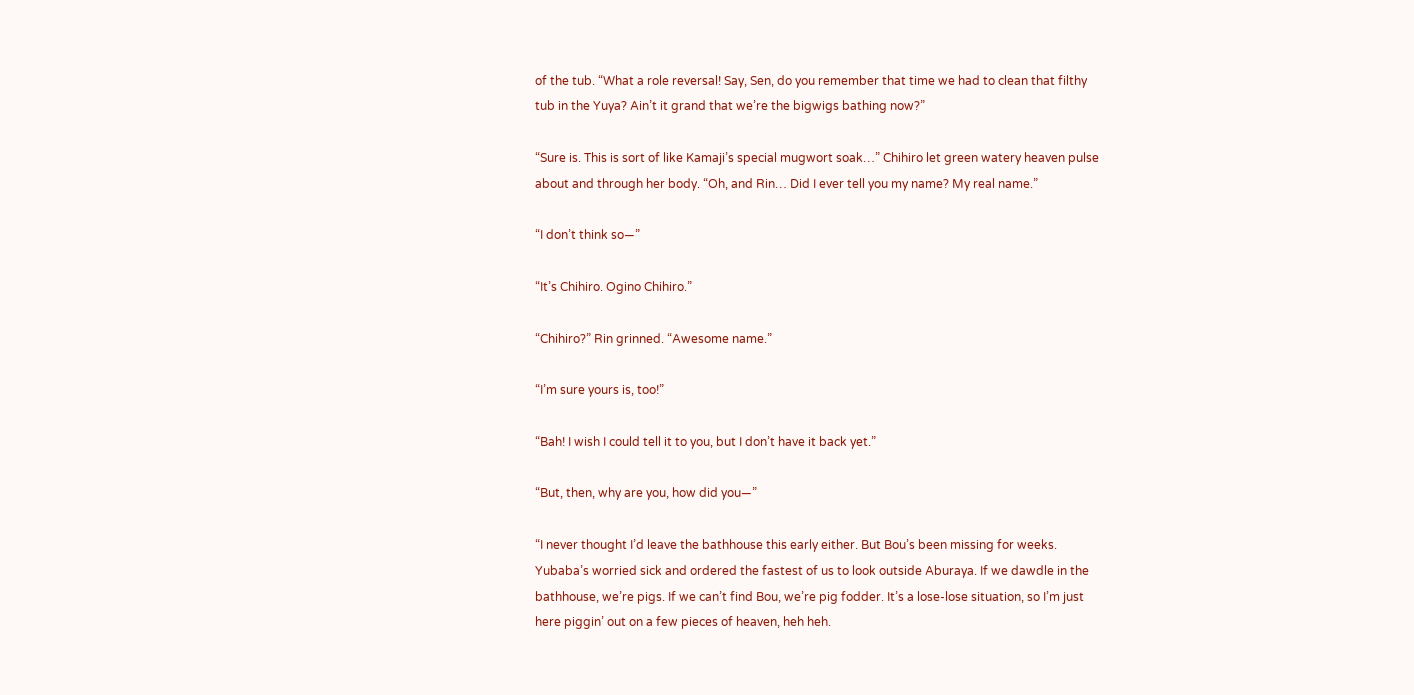of the tub. “What a role reversal! Say, Sen, do you remember that time we had to clean that filthy tub in the Yuya? Ain’t it grand that we’re the bigwigs bathing now?”

“Sure is. This is sort of like Kamaji’s special mugwort soak…” Chihiro let green watery heaven pulse about and through her body. “Oh, and Rin… Did I ever tell you my name? My real name.”

“I don’t think so—”

“It’s Chihiro. Ogino Chihiro.”

“Chihiro?” Rin grinned. “Awesome name.”

“I’m sure yours is, too!”

“Bah! I wish I could tell it to you, but I don’t have it back yet.”

“But, then, why are you, how did you—”

“I never thought I’d leave the bathhouse this early either. But Bou’s been missing for weeks. Yubaba’s worried sick and ordered the fastest of us to look outside Aburaya. If we dawdle in the bathhouse, we’re pigs. If we can’t find Bou, we’re pig fodder. It’s a lose-lose situation, so I’m just here piggin’ out on a few pieces of heaven, heh heh.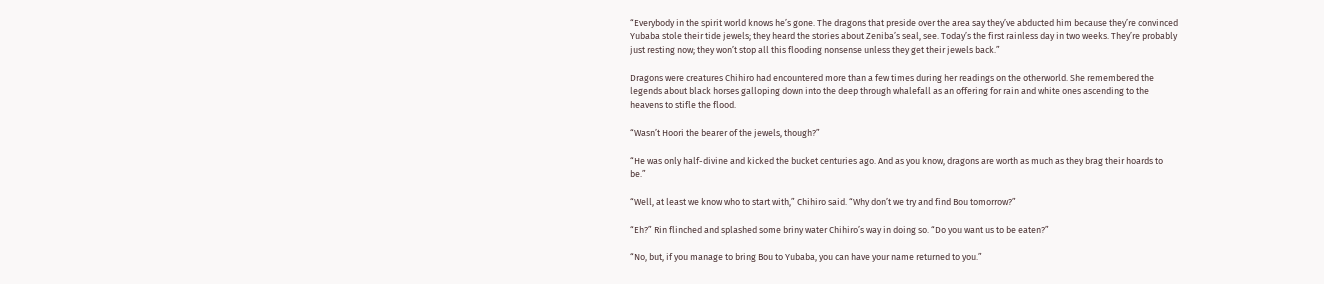“Everybody in the spirit world knows he’s gone. The dragons that preside over the area say they’ve abducted him because they’re convinced Yubaba stole their tide jewels; they heard the stories about Zeniba’s seal, see. Today’s the first rainless day in two weeks. They’re probably just resting now; they won’t stop all this flooding nonsense unless they get their jewels back.”

Dragons were creatures Chihiro had encountered more than a few times during her readings on the otherworld. She remembered the legends about black horses galloping down into the deep through whalefall as an offering for rain and white ones ascending to the heavens to stifle the flood.

“Wasn’t Hoori the bearer of the jewels, though?”

“He was only half-divine and kicked the bucket centuries ago. And as you know, dragons are worth as much as they brag their hoards to be.”

“Well, at least we know who to start with,” Chihiro said. “Why don’t we try and find Bou tomorrow?”

“Eh?” Rin flinched and splashed some briny water Chihiro’s way in doing so. “Do you want us to be eaten?”

“No, but, if you manage to bring Bou to Yubaba, you can have your name returned to you.”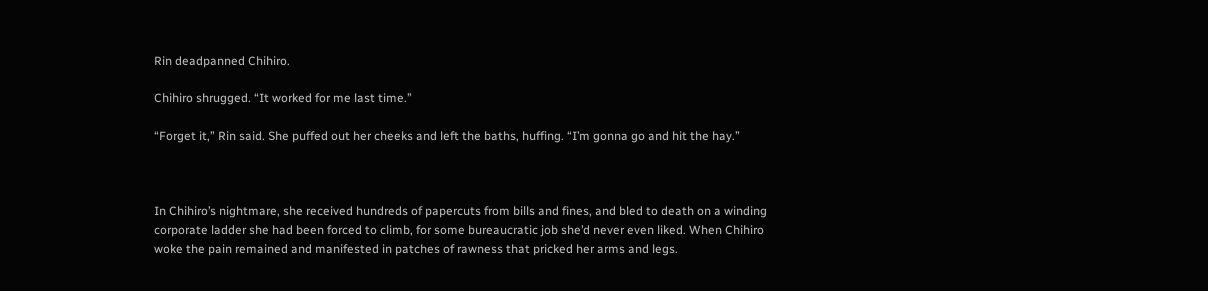Rin deadpanned Chihiro.

Chihiro shrugged. “It worked for me last time.”

“Forget it,” Rin said. She puffed out her cheeks and left the baths, huffing. “I’m gonna go and hit the hay.”



In Chihiro’s nightmare, she received hundreds of papercuts from bills and fines, and bled to death on a winding corporate ladder she had been forced to climb, for some bureaucratic job she’d never even liked. When Chihiro woke the pain remained and manifested in patches of rawness that pricked her arms and legs.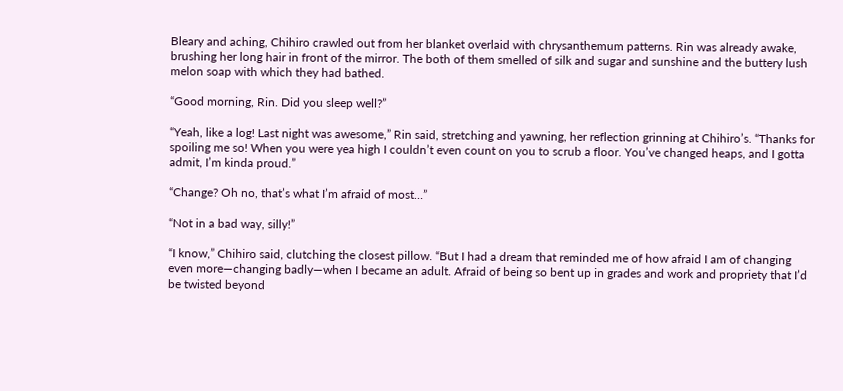Bleary and aching, Chihiro crawled out from her blanket overlaid with chrysanthemum patterns. Rin was already awake, brushing her long hair in front of the mirror. The both of them smelled of silk and sugar and sunshine and the buttery lush melon soap with which they had bathed.

“Good morning, Rin. Did you sleep well?”

“Yeah, like a log! Last night was awesome,” Rin said, stretching and yawning, her reflection grinning at Chihiro’s. “Thanks for spoiling me so! When you were yea high I couldn’t even count on you to scrub a floor. You’ve changed heaps, and I gotta admit, I’m kinda proud.”

“Change? Oh no, that’s what I’m afraid of most…”

“Not in a bad way, silly!”

“I know,” Chihiro said, clutching the closest pillow. “But I had a dream that reminded me of how afraid I am of changing even more—changing badly—when I became an adult. Afraid of being so bent up in grades and work and propriety that I’d be twisted beyond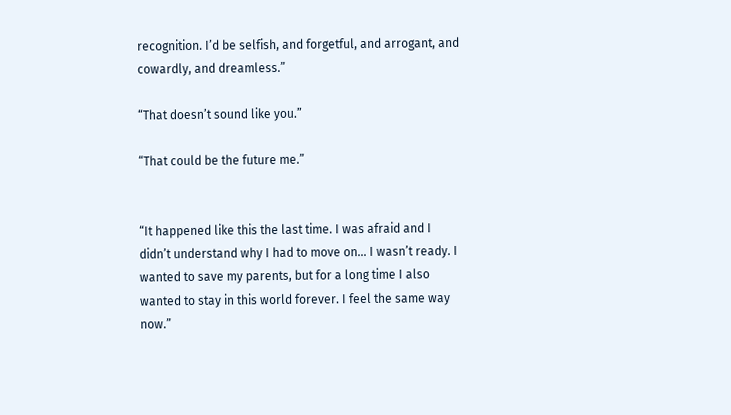recognition. I’d be selfish, and forgetful, and arrogant, and cowardly, and dreamless.”

“That doesn’t sound like you.”

“That could be the future me.”


“It happened like this the last time. I was afraid and I didn’t understand why I had to move on… I wasn’t ready. I wanted to save my parents, but for a long time I also wanted to stay in this world forever. I feel the same way now.”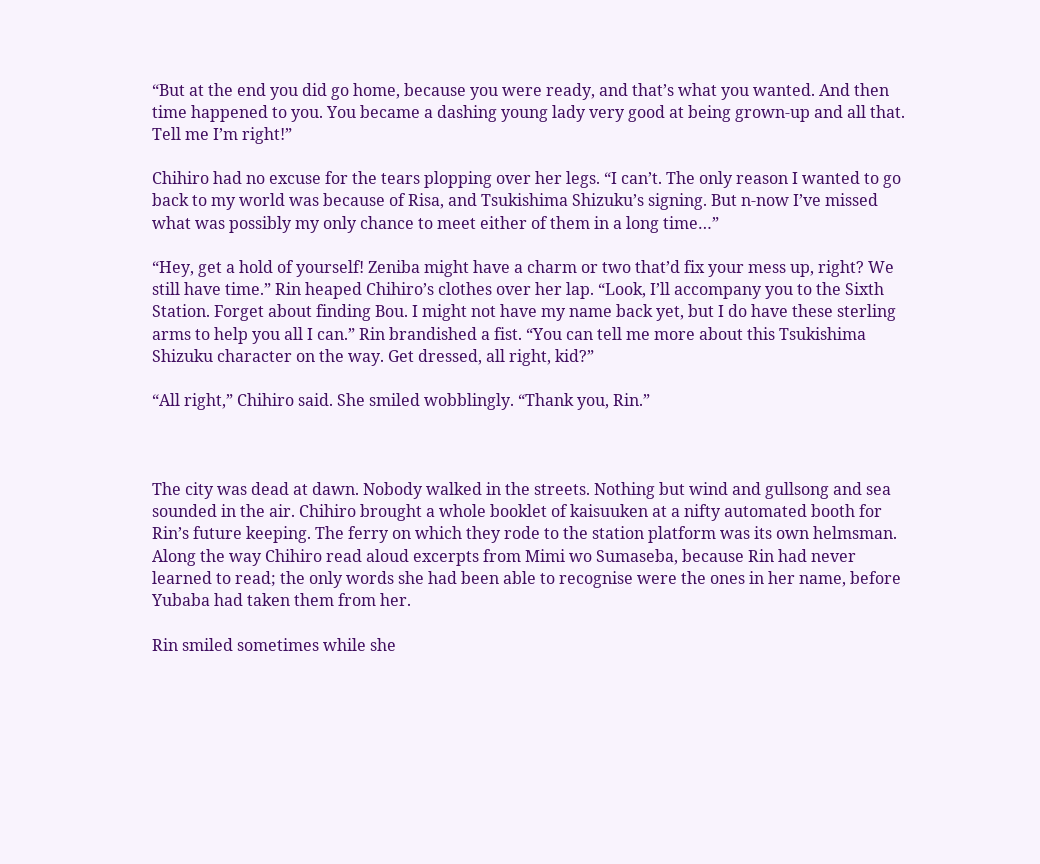“But at the end you did go home, because you were ready, and that’s what you wanted. And then time happened to you. You became a dashing young lady very good at being grown-up and all that. Tell me I’m right!”

Chihiro had no excuse for the tears plopping over her legs. “I can’t. The only reason I wanted to go back to my world was because of Risa, and Tsukishima Shizuku’s signing. But n-now I’ve missed what was possibly my only chance to meet either of them in a long time…”

“Hey, get a hold of yourself! Zeniba might have a charm or two that’d fix your mess up, right? We still have time.” Rin heaped Chihiro’s clothes over her lap. “Look, I’ll accompany you to the Sixth Station. Forget about finding Bou. I might not have my name back yet, but I do have these sterling arms to help you all I can.” Rin brandished a fist. “You can tell me more about this Tsukishima Shizuku character on the way. Get dressed, all right, kid?”

“All right,” Chihiro said. She smiled wobblingly. “Thank you, Rin.”



The city was dead at dawn. Nobody walked in the streets. Nothing but wind and gullsong and sea sounded in the air. Chihiro brought a whole booklet of kaisuuken at a nifty automated booth for Rin’s future keeping. The ferry on which they rode to the station platform was its own helmsman. Along the way Chihiro read aloud excerpts from Mimi wo Sumaseba, because Rin had never learned to read; the only words she had been able to recognise were the ones in her name, before Yubaba had taken them from her.

Rin smiled sometimes while she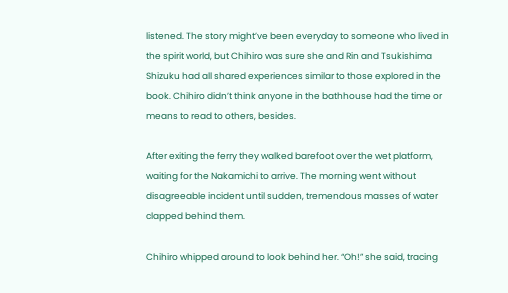listened. The story might’ve been everyday to someone who lived in the spirit world, but Chihiro was sure she and Rin and Tsukishima Shizuku had all shared experiences similar to those explored in the book. Chihiro didn’t think anyone in the bathhouse had the time or means to read to others, besides.

After exiting the ferry they walked barefoot over the wet platform, waiting for the Nakamichi to arrive. The morning went without disagreeable incident until sudden, tremendous masses of water clapped behind them.

Chihiro whipped around to look behind her. “Oh!” she said, tracing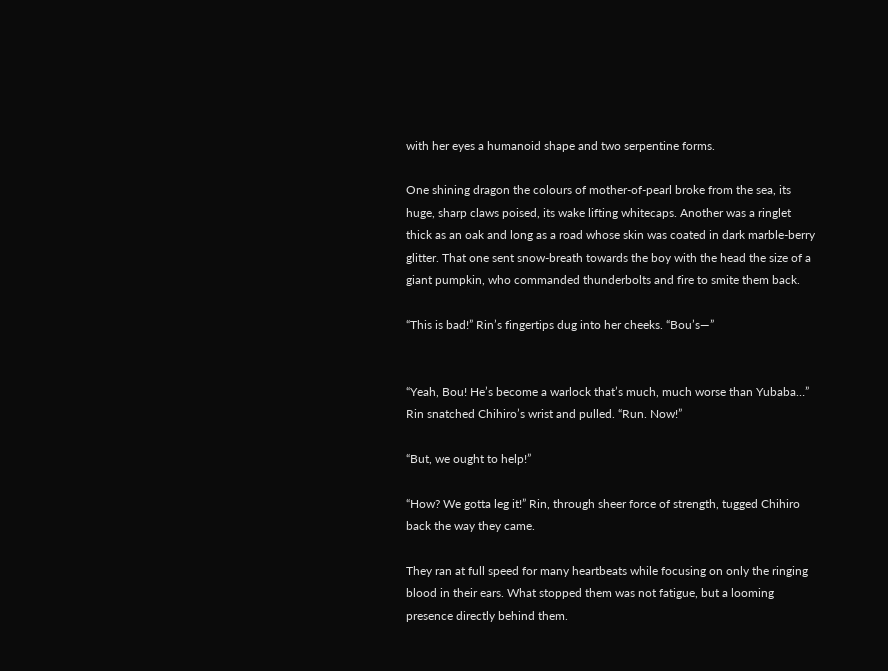with her eyes a humanoid shape and two serpentine forms.

One shining dragon the colours of mother-of-pearl broke from the sea, its huge, sharp claws poised, its wake lifting whitecaps. Another was a ringlet thick as an oak and long as a road whose skin was coated in dark marble-berry glitter. That one sent snow-breath towards the boy with the head the size of a giant pumpkin, who commanded thunderbolts and fire to smite them back.

“This is bad!” Rin’s fingertips dug into her cheeks. “Bou’s—”


“Yeah, Bou! He’s become a warlock that’s much, much worse than Yubaba…” Rin snatched Chihiro’s wrist and pulled. “Run. Now!”

“But, we ought to help!”

“How? We gotta leg it!” Rin, through sheer force of strength, tugged Chihiro back the way they came.

They ran at full speed for many heartbeats while focusing on only the ringing blood in their ears. What stopped them was not fatigue, but a looming presence directly behind them.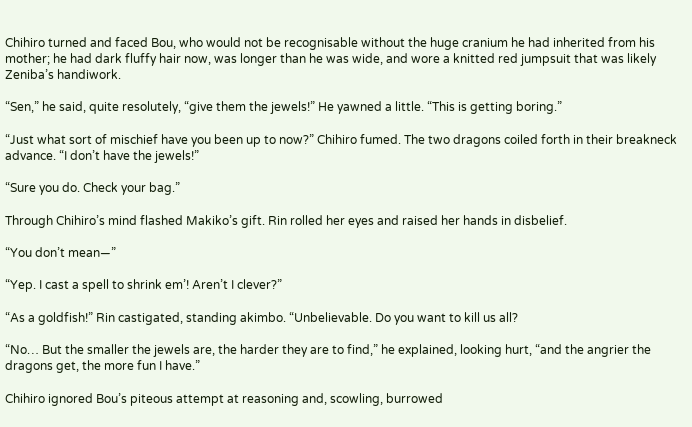Chihiro turned and faced Bou, who would not be recognisable without the huge cranium he had inherited from his mother; he had dark fluffy hair now, was longer than he was wide, and wore a knitted red jumpsuit that was likely Zeniba’s handiwork.

“Sen,” he said, quite resolutely, “give them the jewels!” He yawned a little. “This is getting boring.”

“Just what sort of mischief have you been up to now?” Chihiro fumed. The two dragons coiled forth in their breakneck advance. “I don’t have the jewels!”

“Sure you do. Check your bag.”

Through Chihiro’s mind flashed Makiko’s gift. Rin rolled her eyes and raised her hands in disbelief.

“You don’t mean—”

“Yep. I cast a spell to shrink em’! Aren’t I clever?”

“As a goldfish!” Rin castigated, standing akimbo. “Unbelievable. Do you want to kill us all?

“No… But the smaller the jewels are, the harder they are to find,” he explained, looking hurt, “and the angrier the dragons get, the more fun I have.”

Chihiro ignored Bou’s piteous attempt at reasoning and, scowling, burrowed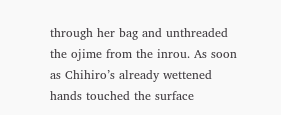through her bag and unthreaded the ojime from the inrou. As soon as Chihiro’s already wettened hands touched the surface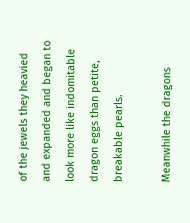of the jewels they heavied and expanded and began to look more like indomitable dragon eggs than petite, breakable pearls.

Meanwhile the dragons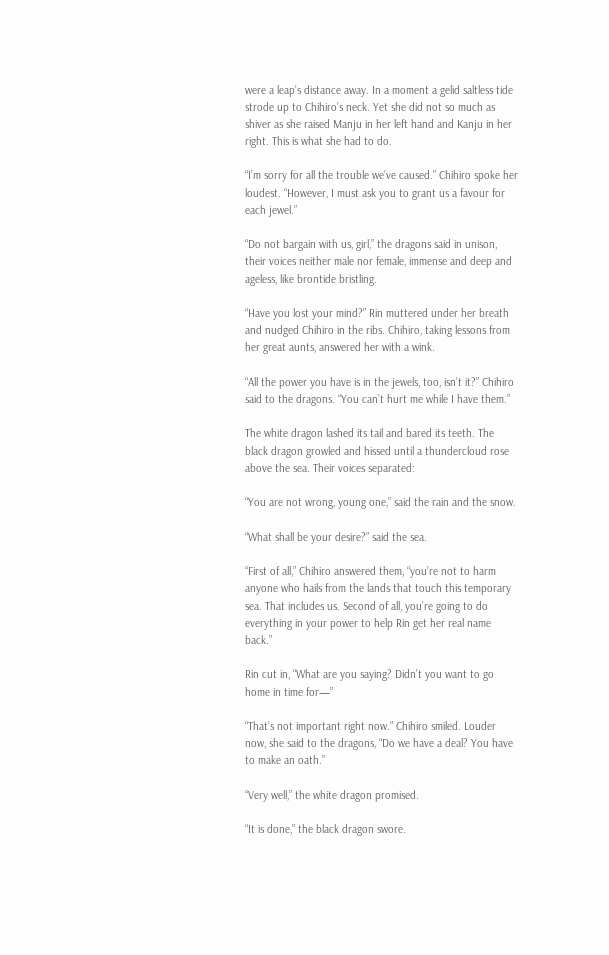were a leap’s distance away. In a moment a gelid saltless tide strode up to Chihiro’s neck. Yet she did not so much as shiver as she raised Manju in her left hand and Kanju in her right. This is what she had to do.

“I’m sorry for all the trouble we’ve caused.” Chihiro spoke her loudest. “However, I must ask you to grant us a favour for each jewel.”

“Do not bargain with us, girl,” the dragons said in unison, their voices neither male nor female, immense and deep and ageless, like brontide bristling.

“Have you lost your mind?” Rin muttered under her breath and nudged Chihiro in the ribs. Chihiro, taking lessons from her great aunts, answered her with a wink.

“All the power you have is in the jewels, too, isn’t it?” Chihiro said to the dragons. “You can’t hurt me while I have them.”

The white dragon lashed its tail and bared its teeth. The black dragon growled and hissed until a thundercloud rose above the sea. Their voices separated:

“You are not wrong, young one,” said the rain and the snow.

“What shall be your desire?” said the sea.

“First of all,” Chihiro answered them, “you’re not to harm anyone who hails from the lands that touch this temporary sea. That includes us. Second of all, you’re going to do everything in your power to help Rin get her real name back.”

Rin cut in, “What are you saying? Didn’t you want to go home in time for—”

“That’s not important right now.” Chihiro smiled. Louder now, she said to the dragons, “Do we have a deal? You have to make an oath.”

“Very well,” the white dragon promised.

“It is done,” the black dragon swore.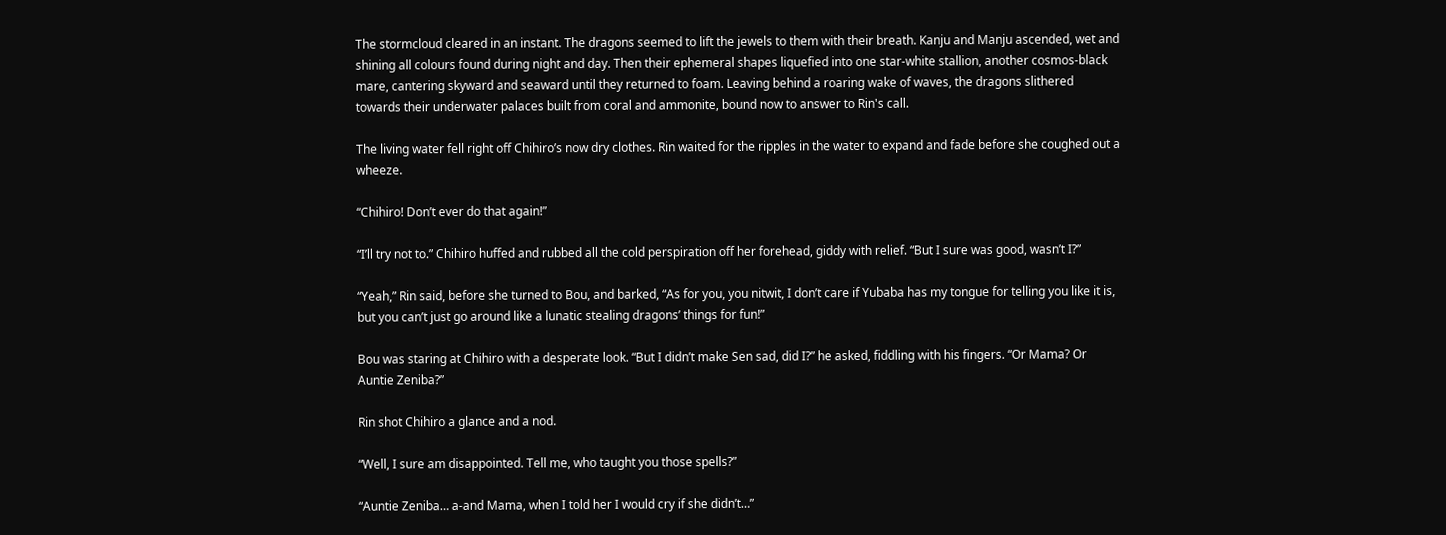The stormcloud cleared in an instant. The dragons seemed to lift the jewels to them with their breath. Kanju and Manju ascended, wet and shining all colours found during night and day. Then their ephemeral shapes liquefied into one star-white stallion, another cosmos-black mare, cantering skyward and seaward until they returned to foam. Leaving behind a roaring wake of waves, the dragons slithered towards their underwater palaces built from coral and ammonite, bound now to answer to Rin's call.

The living water fell right off Chihiro’s now dry clothes. Rin waited for the ripples in the water to expand and fade before she coughed out a wheeze.

“Chihiro! Don’t ever do that again!”

“I’ll try not to.” Chihiro huffed and rubbed all the cold perspiration off her forehead, giddy with relief. “But I sure was good, wasn’t I?”

“Yeah,” Rin said, before she turned to Bou, and barked, “As for you, you nitwit, I don’t care if Yubaba has my tongue for telling you like it is, but you can’t just go around like a lunatic stealing dragons’ things for fun!”

Bou was staring at Chihiro with a desperate look. “But I didn’t make Sen sad, did I?” he asked, fiddling with his fingers. “Or Mama? Or Auntie Zeniba?”

Rin shot Chihiro a glance and a nod.

“Well, I sure am disappointed. Tell me, who taught you those spells?”

“Auntie Zeniba… a-and Mama, when I told her I would cry if she didn’t…”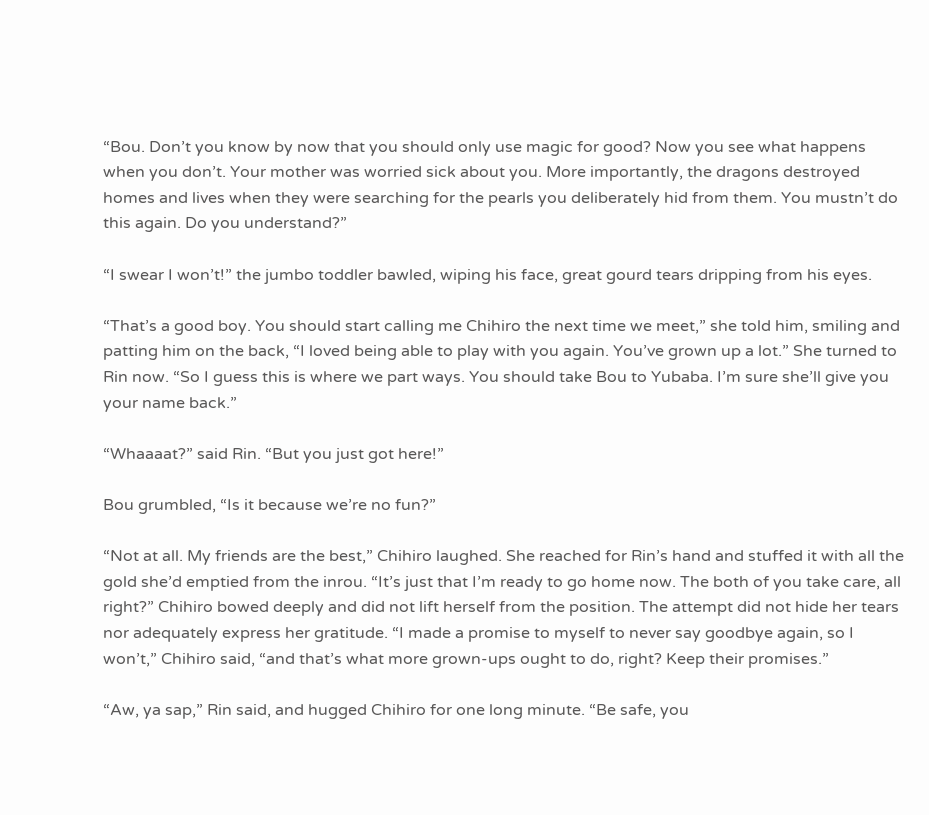“Bou. Don’t you know by now that you should only use magic for good? Now you see what happens when you don’t. Your mother was worried sick about you. More importantly, the dragons destroyed homes and lives when they were searching for the pearls you deliberately hid from them. You mustn’t do this again. Do you understand?”

“I swear I won’t!” the jumbo toddler bawled, wiping his face, great gourd tears dripping from his eyes.

“That’s a good boy. You should start calling me Chihiro the next time we meet,” she told him, smiling and patting him on the back, “I loved being able to play with you again. You’ve grown up a lot.” She turned to Rin now. “So I guess this is where we part ways. You should take Bou to Yubaba. I’m sure she’ll give you your name back.”

“Whaaaat?” said Rin. “But you just got here!”

Bou grumbled, “Is it because we’re no fun?”

“Not at all. My friends are the best,” Chihiro laughed. She reached for Rin’s hand and stuffed it with all the gold she’d emptied from the inrou. “It’s just that I’m ready to go home now. The both of you take care, all right?” Chihiro bowed deeply and did not lift herself from the position. The attempt did not hide her tears nor adequately express her gratitude. “I made a promise to myself to never say goodbye again, so I won’t,” Chihiro said, “and that’s what more grown-ups ought to do, right? Keep their promises.”

“Aw, ya sap,” Rin said, and hugged Chihiro for one long minute. “Be safe, you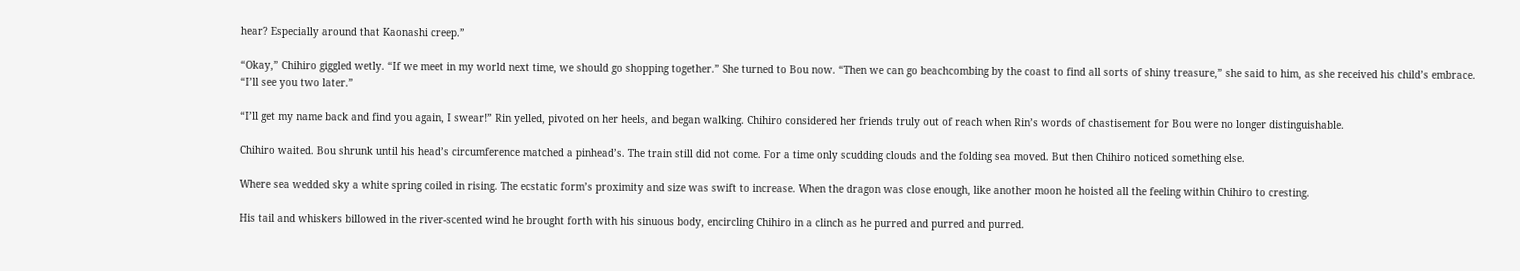hear? Especially around that Kaonashi creep.”

“Okay,” Chihiro giggled wetly. “If we meet in my world next time, we should go shopping together.” She turned to Bou now. “Then we can go beachcombing by the coast to find all sorts of shiny treasure,” she said to him, as she received his child’s embrace. “I’ll see you two later.”

“I’ll get my name back and find you again, I swear!” Rin yelled, pivoted on her heels, and began walking. Chihiro considered her friends truly out of reach when Rin’s words of chastisement for Bou were no longer distinguishable.

Chihiro waited. Bou shrunk until his head’s circumference matched a pinhead’s. The train still did not come. For a time only scudding clouds and the folding sea moved. But then Chihiro noticed something else.

Where sea wedded sky a white spring coiled in rising. The ecstatic form’s proximity and size was swift to increase. When the dragon was close enough, like another moon he hoisted all the feeling within Chihiro to cresting.

His tail and whiskers billowed in the river-scented wind he brought forth with his sinuous body, encircling Chihiro in a clinch as he purred and purred and purred.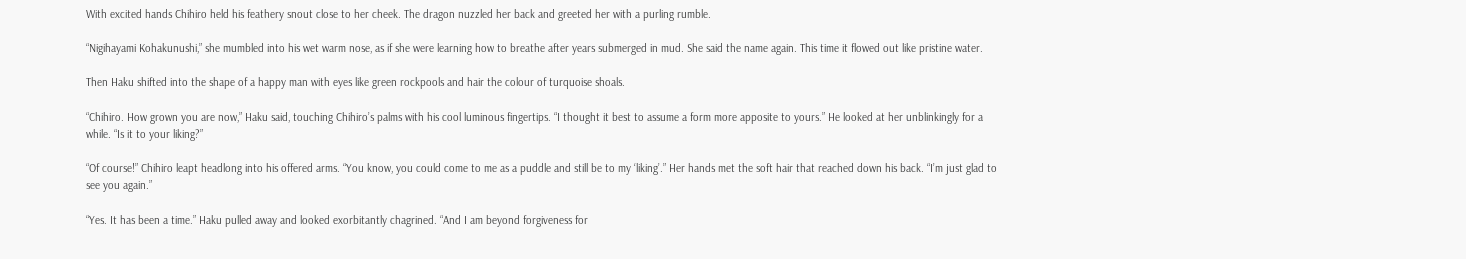With excited hands Chihiro held his feathery snout close to her cheek. The dragon nuzzled her back and greeted her with a purling rumble.

“Nigihayami Kohakunushi,” she mumbled into his wet warm nose, as if she were learning how to breathe after years submerged in mud. She said the name again. This time it flowed out like pristine water.

Then Haku shifted into the shape of a happy man with eyes like green rockpools and hair the colour of turquoise shoals.

“Chihiro. How grown you are now,” Haku said, touching Chihiro’s palms with his cool luminous fingertips. “I thought it best to assume a form more apposite to yours.” He looked at her unblinkingly for a while. “Is it to your liking?”

“Of course!” Chihiro leapt headlong into his offered arms. “You know, you could come to me as a puddle and still be to my ‘liking’.” Her hands met the soft hair that reached down his back. “I’m just glad to see you again.”

“Yes. It has been a time.” Haku pulled away and looked exorbitantly chagrined. “And I am beyond forgiveness for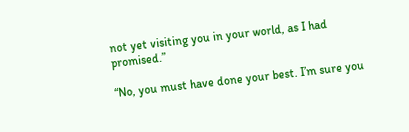not yet visiting you in your world, as I had promised.”

“No, you must have done your best. I’m sure you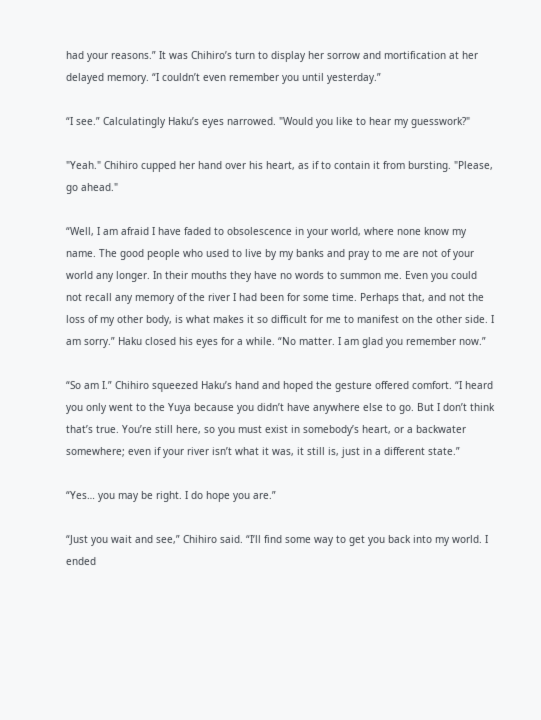had your reasons.” It was Chihiro’s turn to display her sorrow and mortification at her delayed memory. “I couldn’t even remember you until yesterday.”

“I see.” Calculatingly Haku’s eyes narrowed. "Would you like to hear my guesswork?"

"Yeah." Chihiro cupped her hand over his heart, as if to contain it from bursting. "Please, go ahead."

“Well, I am afraid I have faded to obsolescence in your world, where none know my name. The good people who used to live by my banks and pray to me are not of your world any longer. In their mouths they have no words to summon me. Even you could not recall any memory of the river I had been for some time. Perhaps that, and not the loss of my other body, is what makes it so difficult for me to manifest on the other side. I am sorry.” Haku closed his eyes for a while. “No matter. I am glad you remember now.”

“So am I.” Chihiro squeezed Haku’s hand and hoped the gesture offered comfort. “I heard you only went to the Yuya because you didn’t have anywhere else to go. But I don’t think that’s true. You’re still here, so you must exist in somebody’s heart, or a backwater somewhere; even if your river isn’t what it was, it still is, just in a different state.”

“Yes… you may be right. I do hope you are.”

“Just you wait and see,” Chihiro said. “I’ll find some way to get you back into my world. I ended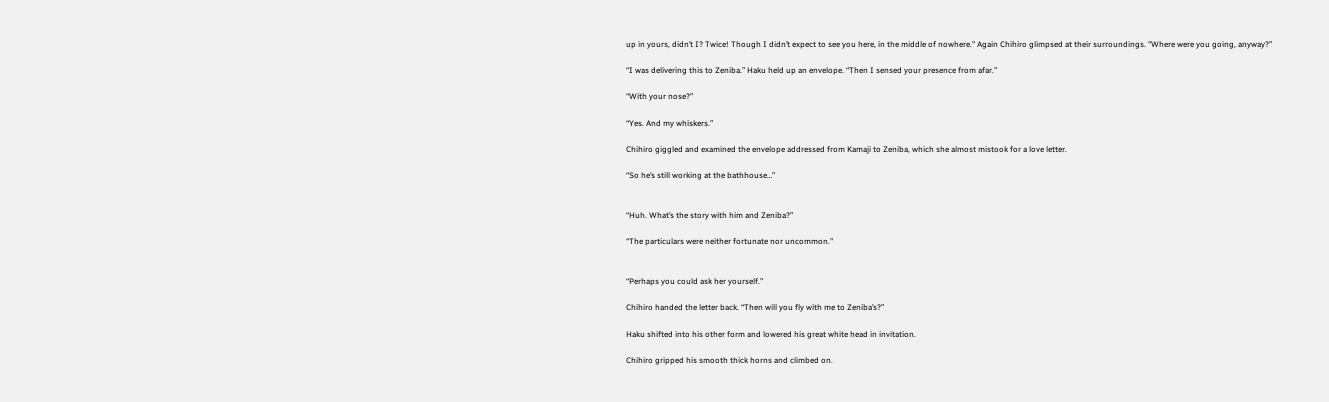up in yours, didn’t I? Twice! Though I didn’t expect to see you here, in the middle of nowhere." Again Chihiro glimpsed at their surroundings. "Where were you going, anyway?”

“I was delivering this to Zeniba.” Haku held up an envelope. “Then I sensed your presence from afar.”

“With your nose?”

“Yes. And my whiskers.”

Chihiro giggled and examined the envelope addressed from Kamaji to Zeniba, which she almost mistook for a love letter.

“So he’s still working at the bathhouse…”


“Huh. What’s the story with him and Zeniba?”

“The particulars were neither fortunate nor uncommon.”


“Perhaps you could ask her yourself.”

Chihiro handed the letter back. “Then will you fly with me to Zeniba’s?”

Haku shifted into his other form and lowered his great white head in invitation.

Chihiro gripped his smooth thick horns and climbed on.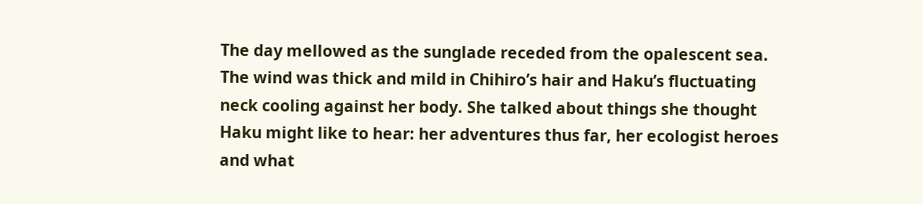The day mellowed as the sunglade receded from the opalescent sea. The wind was thick and mild in Chihiro’s hair and Haku’s fluctuating neck cooling against her body. She talked about things she thought Haku might like to hear: her adventures thus far, her ecologist heroes and what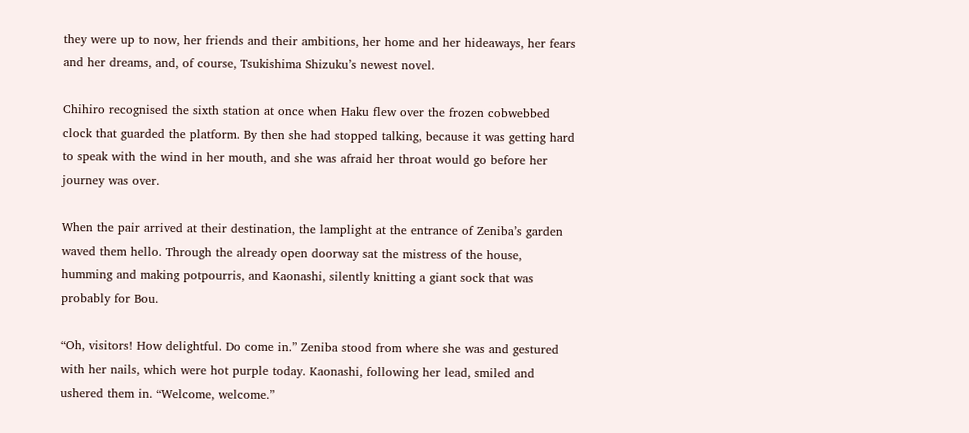they were up to now, her friends and their ambitions, her home and her hideaways, her fears and her dreams, and, of course, Tsukishima Shizuku’s newest novel.

Chihiro recognised the sixth station at once when Haku flew over the frozen cobwebbed clock that guarded the platform. By then she had stopped talking, because it was getting hard to speak with the wind in her mouth, and she was afraid her throat would go before her journey was over.

When the pair arrived at their destination, the lamplight at the entrance of Zeniba’s garden waved them hello. Through the already open doorway sat the mistress of the house, humming and making potpourris, and Kaonashi, silently knitting a giant sock that was probably for Bou.

“Oh, visitors! How delightful. Do come in.” Zeniba stood from where she was and gestured with her nails, which were hot purple today. Kaonashi, following her lead, smiled and ushered them in. “Welcome, welcome.”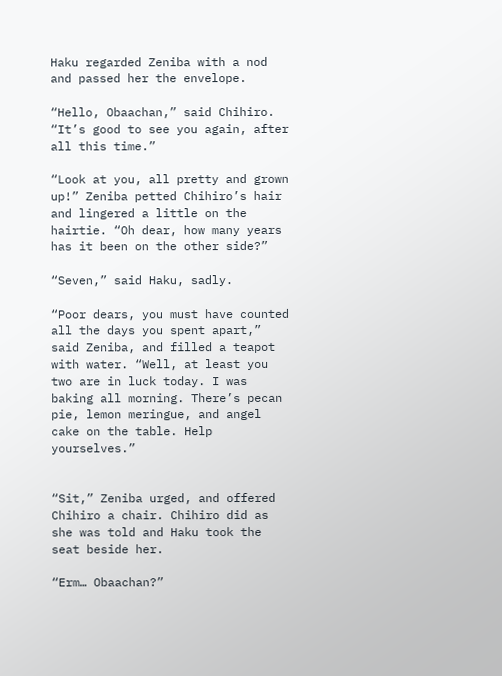Haku regarded Zeniba with a nod and passed her the envelope.

“Hello, Obaachan,” said Chihiro. “It’s good to see you again, after all this time.”

“Look at you, all pretty and grown up!” Zeniba petted Chihiro’s hair and lingered a little on the hairtie. “Oh dear, how many years has it been on the other side?”

“Seven,” said Haku, sadly.

“Poor dears, you must have counted all the days you spent apart,” said Zeniba, and filled a teapot with water. “Well, at least you two are in luck today. I was baking all morning. There’s pecan pie, lemon meringue, and angel cake on the table. Help yourselves.”


“Sit,” Zeniba urged, and offered Chihiro a chair. Chihiro did as she was told and Haku took the seat beside her.

“Erm… Obaachan?”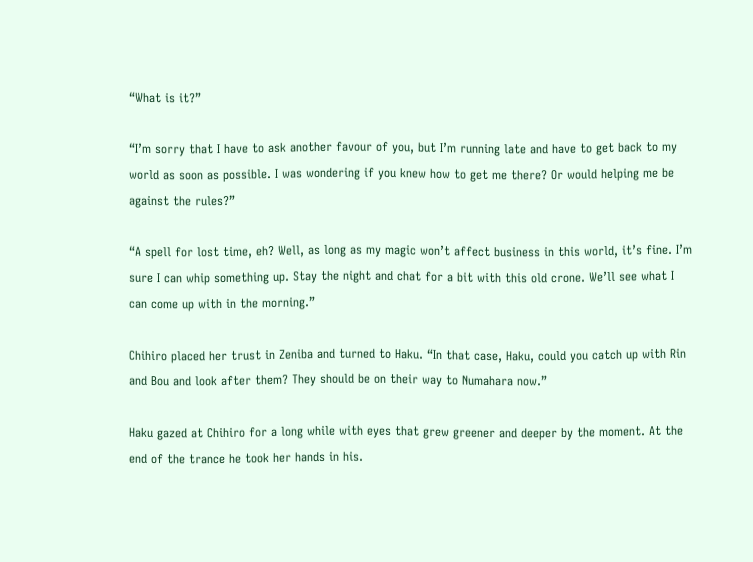“What is it?”

“I’m sorry that I have to ask another favour of you, but I’m running late and have to get back to my world as soon as possible. I was wondering if you knew how to get me there? Or would helping me be against the rules?”

“A spell for lost time, eh? Well, as long as my magic won’t affect business in this world, it’s fine. I’m sure I can whip something up. Stay the night and chat for a bit with this old crone. We’ll see what I can come up with in the morning.”

Chihiro placed her trust in Zeniba and turned to Haku. “In that case, Haku, could you catch up with Rin and Bou and look after them? They should be on their way to Numahara now.”

Haku gazed at Chihiro for a long while with eyes that grew greener and deeper by the moment. At the end of the trance he took her hands in his.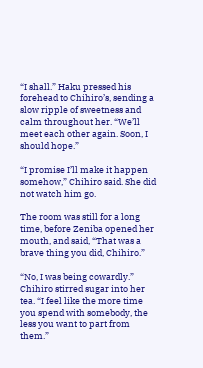“I shall.” Haku pressed his forehead to Chihiro’s, sending a slow ripple of sweetness and calm throughout her. “We’ll meet each other again. Soon, I should hope.”

“I promise I’ll make it happen somehow,” Chihiro said. She did not watch him go.

The room was still for a long time, before Zeniba opened her mouth, and said, “That was a brave thing you did, Chihiro.”

“No, I was being cowardly.” Chihiro stirred sugar into her tea. “I feel like the more time you spend with somebody, the less you want to part from them.”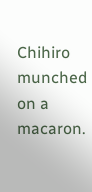Chihiro munched on a macaron.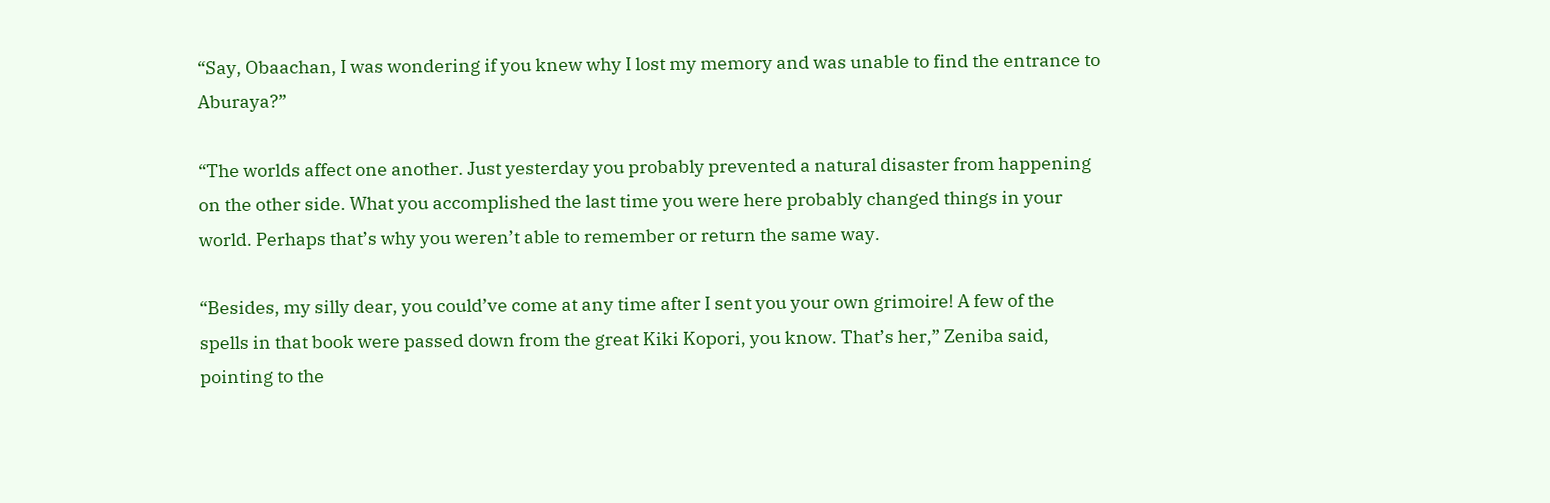“Say, Obaachan, I was wondering if you knew why I lost my memory and was unable to find the entrance to Aburaya?”

“The worlds affect one another. Just yesterday you probably prevented a natural disaster from happening on the other side. What you accomplished the last time you were here probably changed things in your world. Perhaps that’s why you weren’t able to remember or return the same way.

“Besides, my silly dear, you could’ve come at any time after I sent you your own grimoire! A few of the spells in that book were passed down from the great Kiki Kopori, you know. That’s her,” Zeniba said, pointing to the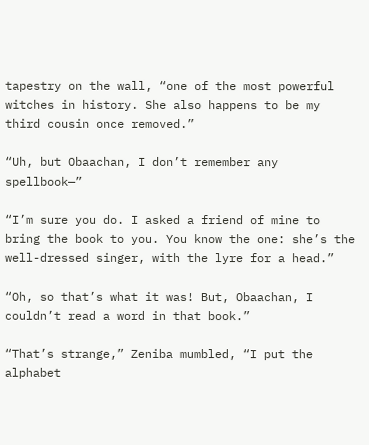tapestry on the wall, “one of the most powerful witches in history. She also happens to be my third cousin once removed.”

“Uh, but Obaachan, I don’t remember any spellbook—”

“I’m sure you do. I asked a friend of mine to bring the book to you. You know the one: she’s the well-dressed singer, with the lyre for a head.”

“Oh, so that’s what it was! But, Obaachan, I couldn’t read a word in that book.”

“That’s strange,” Zeniba mumbled, “I put the alphabet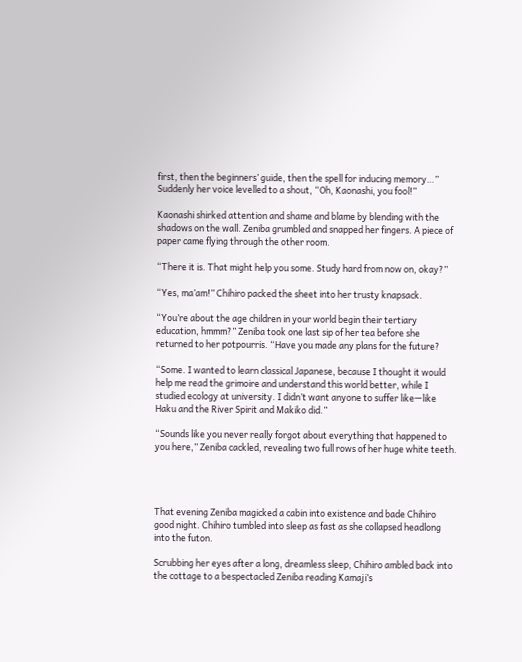first, then the beginners’ guide, then the spell for inducing memory…” Suddenly her voice levelled to a shout, “Oh, Kaonashi, you fool!”

Kaonashi shirked attention and shame and blame by blending with the shadows on the wall. Zeniba grumbled and snapped her fingers. A piece of paper came flying through the other room.

“There it is. That might help you some. Study hard from now on, okay?”

“Yes, ma’am!” Chihiro packed the sheet into her trusty knapsack.

“You’re about the age children in your world begin their tertiary education, hmmm?” Zeniba took one last sip of her tea before she returned to her potpourris. “Have you made any plans for the future?

“Some. I wanted to learn classical Japanese, because I thought it would help me read the grimoire and understand this world better, while I studied ecology at university. I didn’t want anyone to suffer like—like Haku and the River Spirit and Makiko did.”

“Sounds like you never really forgot about everything that happened to you here,” Zeniba cackled, revealing two full rows of her huge white teeth.




That evening Zeniba magicked a cabin into existence and bade Chihiro good night. Chihiro tumbled into sleep as fast as she collapsed headlong into the futon.

Scrubbing her eyes after a long, dreamless sleep, Chihiro ambled back into the cottage to a bespectacled Zeniba reading Kamaji’s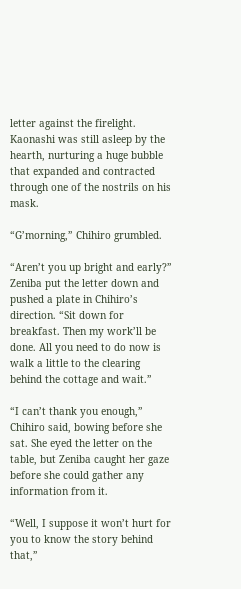letter against the firelight. Kaonashi was still asleep by the hearth, nurturing a huge bubble that expanded and contracted through one of the nostrils on his mask.

“G’morning,” Chihiro grumbled.

“Aren’t you up bright and early?” Zeniba put the letter down and pushed a plate in Chihiro’s direction. “Sit down for breakfast. Then my work’ll be done. All you need to do now is walk a little to the clearing behind the cottage and wait.”

“I can’t thank you enough,” Chihiro said, bowing before she sat. She eyed the letter on the table, but Zeniba caught her gaze before she could gather any information from it.

“Well, I suppose it won’t hurt for you to know the story behind that,”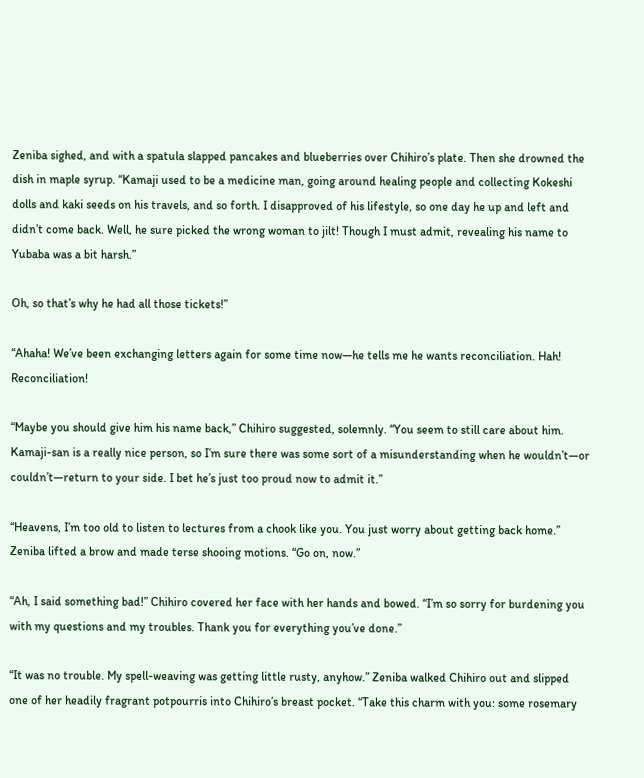Zeniba sighed, and with a spatula slapped pancakes and blueberries over Chihiro’s plate. Then she drowned the dish in maple syrup. “Kamaji used to be a medicine man, going around healing people and collecting Kokeshi dolls and kaki seeds on his travels, and so forth. I disapproved of his lifestyle, so one day he up and left and didn’t come back. Well, he sure picked the wrong woman to jilt! Though I must admit, revealing his name to Yubaba was a bit harsh.”

Oh, so that’s why he had all those tickets!”

“Ahaha! We’ve been exchanging letters again for some time now—he tells me he wants reconciliation. Hah! Reconciliation!

“Maybe you should give him his name back,” Chihiro suggested, solemnly. “You seem to still care about him. Kamaji-san is a really nice person, so I’m sure there was some sort of a misunderstanding when he wouldn’t—or couldn’t—return to your side. I bet he’s just too proud now to admit it.”

“Heavens, I’m too old to listen to lectures from a chook like you. You just worry about getting back home.” Zeniba lifted a brow and made terse shooing motions. “Go on, now.”

“Ah, I said something bad!” Chihiro covered her face with her hands and bowed. “I’m so sorry for burdening you with my questions and my troubles. Thank you for everything you’ve done.”

“It was no trouble. My spell-weaving was getting little rusty, anyhow.” Zeniba walked Chihiro out and slipped one of her headily fragrant potpourris into Chihiro’s breast pocket. “Take this charm with you: some rosemary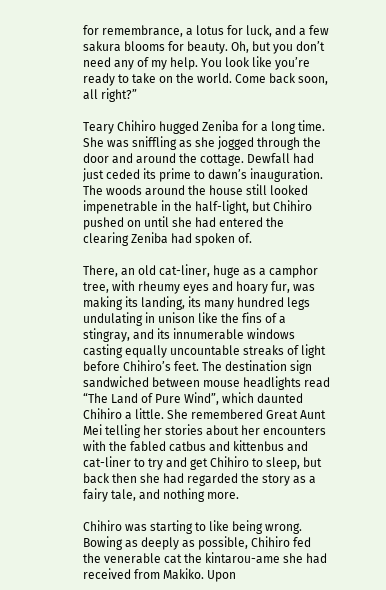for remembrance, a lotus for luck, and a few sakura blooms for beauty. Oh, but you don’t need any of my help. You look like you’re ready to take on the world. Come back soon, all right?”

Teary Chihiro hugged Zeniba for a long time. She was sniffling as she jogged through the door and around the cottage. Dewfall had just ceded its prime to dawn’s inauguration. The woods around the house still looked impenetrable in the half-light, but Chihiro pushed on until she had entered the clearing Zeniba had spoken of.

There, an old cat-liner, huge as a camphor tree, with rheumy eyes and hoary fur, was making its landing, its many hundred legs undulating in unison like the fins of a stingray, and its innumerable windows casting equally uncountable streaks of light before Chihiro’s feet. The destination sign sandwiched between mouse headlights read “The Land of Pure Wind”, which daunted Chihiro a little. She remembered Great Aunt Mei telling her stories about her encounters with the fabled catbus and kittenbus and cat-liner to try and get Chihiro to sleep, but back then she had regarded the story as a fairy tale, and nothing more.

Chihiro was starting to like being wrong. Bowing as deeply as possible, Chihiro fed the venerable cat the kintarou-ame she had received from Makiko. Upon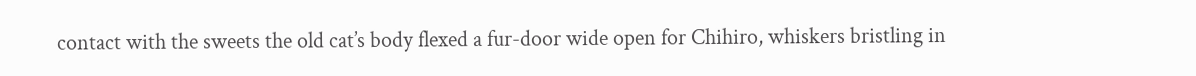contact with the sweets the old cat’s body flexed a fur-door wide open for Chihiro, whiskers bristling in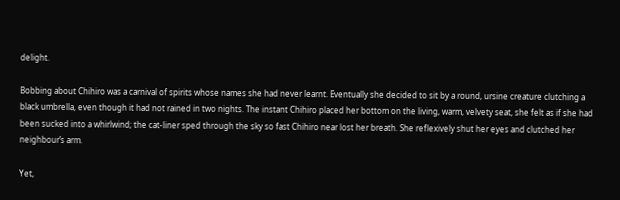delight.

Bobbing about Chihiro was a carnival of spirits whose names she had never learnt. Eventually she decided to sit by a round, ursine creature clutching a black umbrella, even though it had not rained in two nights. The instant Chihiro placed her bottom on the living, warm, velvety seat, she felt as if she had been sucked into a whirlwind; the cat-liner sped through the sky so fast Chihiro near lost her breath. She reflexively shut her eyes and clutched her neighbour’s arm.

Yet,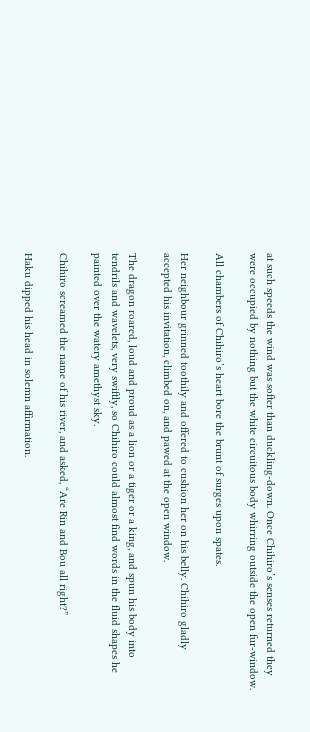at such speeds the wind was softer than duckling-down. Once Chihiro’s senses returned they were occupied by nothing but the white circuitous body whirring outside the open fur-window.

All chambers of Chihiro’s heart bore the brunt of surges upon spates.

Her neighbour grinned toothily and offered to cushion her on his belly. Chihiro gladly accepted his invitation, climbed on, and pawed at the open window.

The dragon roared, loud and proud as a lion or a tiger or a king, and spun his body into tendrils and wavelets, very swiftly, so Chihiro could almost find words in the fluid shapes he painted over the watery amethyst sky.

Chihiro screamed the name of his river, and asked, “Are Rin and Bou all right?”

Haku dipped his head in solemn affirmation.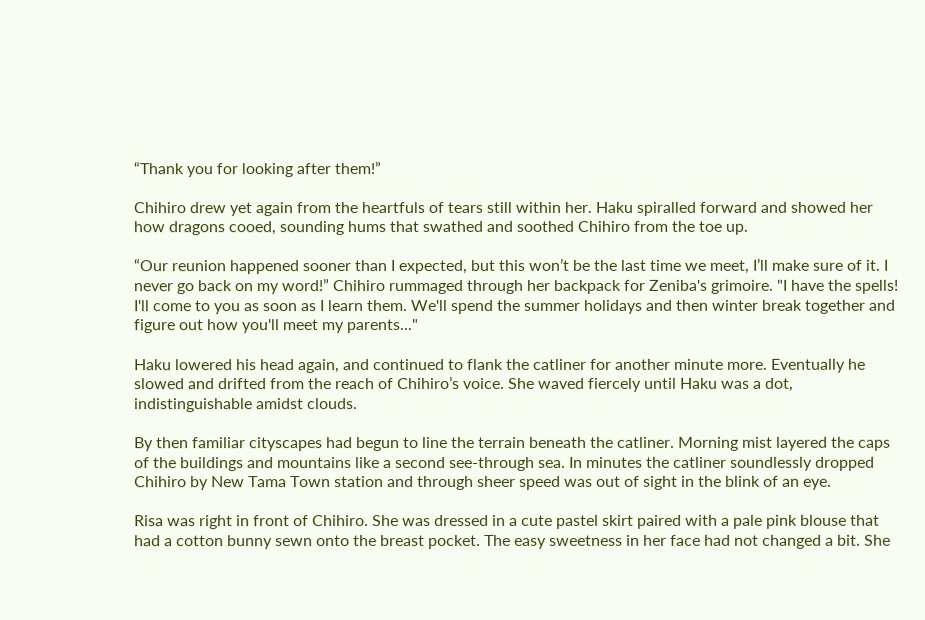“Thank you for looking after them!”

Chihiro drew yet again from the heartfuls of tears still within her. Haku spiralled forward and showed her how dragons cooed, sounding hums that swathed and soothed Chihiro from the toe up.

“Our reunion happened sooner than I expected, but this won’t be the last time we meet, I’ll make sure of it. I never go back on my word!” Chihiro rummaged through her backpack for Zeniba's grimoire. "I have the spells! I'll come to you as soon as I learn them. We'll spend the summer holidays and then winter break together and figure out how you'll meet my parents..."

Haku lowered his head again, and continued to flank the catliner for another minute more. Eventually he slowed and drifted from the reach of Chihiro’s voice. She waved fiercely until Haku was a dot, indistinguishable amidst clouds.

By then familiar cityscapes had begun to line the terrain beneath the catliner. Morning mist layered the caps of the buildings and mountains like a second see-through sea. In minutes the catliner soundlessly dropped Chihiro by New Tama Town station and through sheer speed was out of sight in the blink of an eye.

Risa was right in front of Chihiro. She was dressed in a cute pastel skirt paired with a pale pink blouse that had a cotton bunny sewn onto the breast pocket. The easy sweetness in her face had not changed a bit. She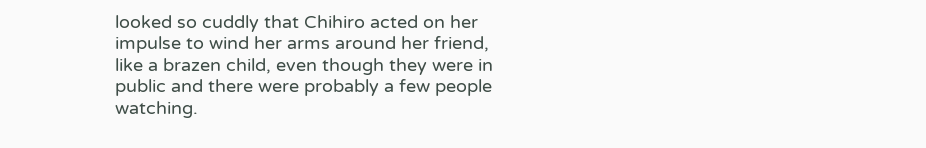looked so cuddly that Chihiro acted on her impulse to wind her arms around her friend, like a brazen child, even though they were in public and there were probably a few people watching.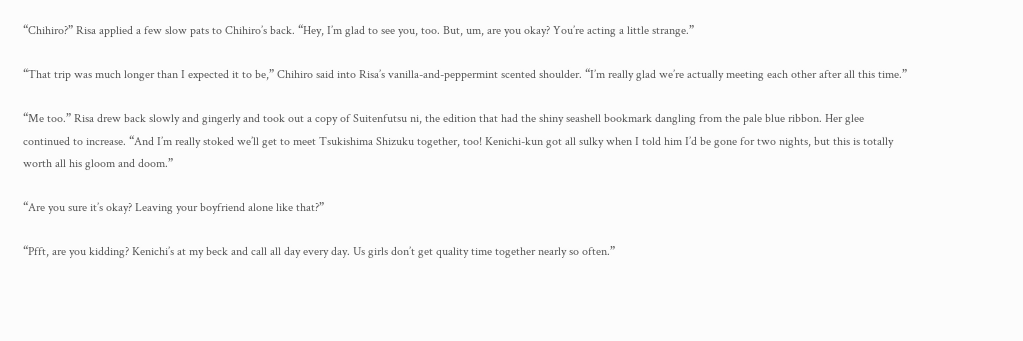“Chihiro?” Risa applied a few slow pats to Chihiro’s back. “Hey, I’m glad to see you, too. But, um, are you okay? You’re acting a little strange.”

“That trip was much longer than I expected it to be,” Chihiro said into Risa’s vanilla-and-peppermint scented shoulder. “I’m really glad we’re actually meeting each other after all this time.”

“Me too.” Risa drew back slowly and gingerly and took out a copy of Suitenfutsu ni, the edition that had the shiny seashell bookmark dangling from the pale blue ribbon. Her glee continued to increase. “And I’m really stoked we’ll get to meet Tsukishima Shizuku together, too! Kenichi-kun got all sulky when I told him I’d be gone for two nights, but this is totally worth all his gloom and doom.”

“Are you sure it’s okay? Leaving your boyfriend alone like that?”

“Pfft, are you kidding? Kenichi’s at my beck and call all day every day. Us girls don’t get quality time together nearly so often.”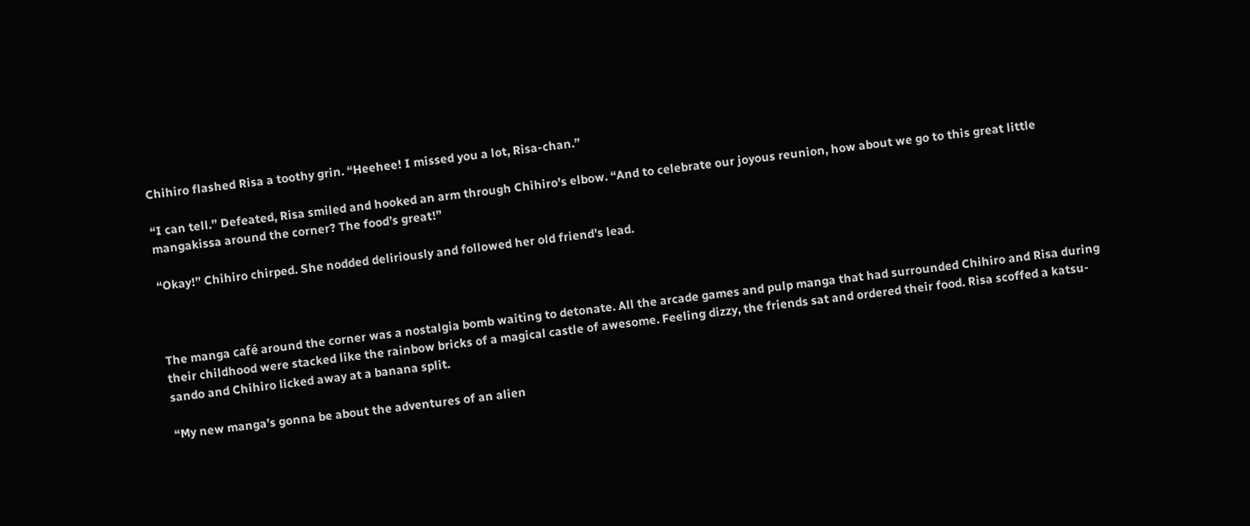Chihiro flashed Risa a toothy grin. “Heehee! I missed you a lot, Risa-chan.”

“I can tell.” Defeated, Risa smiled and hooked an arm through Chihiro’s elbow. “And to celebrate our joyous reunion, how about we go to this great little mangakissa around the corner? The food’s great!”

“Okay!” Chihiro chirped. She nodded deliriously and followed her old friend’s lead.



The manga café around the corner was a nostalgia bomb waiting to detonate. All the arcade games and pulp manga that had surrounded Chihiro and Risa during their childhood were stacked like the rainbow bricks of a magical castle of awesome. Feeling dizzy, the friends sat and ordered their food. Risa scoffed a katsu-sando and Chihiro licked away at a banana split.

“My new manga’s gonna be about the adventures of an alien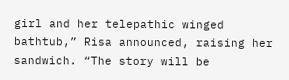girl and her telepathic winged bathtub,” Risa announced, raising her sandwich. “The story will be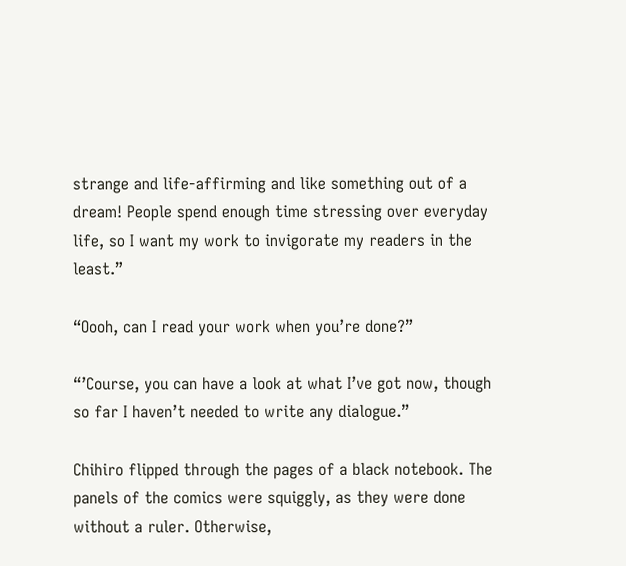strange and life-affirming and like something out of a dream! People spend enough time stressing over everyday life, so I want my work to invigorate my readers in the least.”

“Oooh, can I read your work when you’re done?”

“’Course, you can have a look at what I’ve got now, though so far I haven’t needed to write any dialogue.”

Chihiro flipped through the pages of a black notebook. The panels of the comics were squiggly, as they were done without a ruler. Otherwise,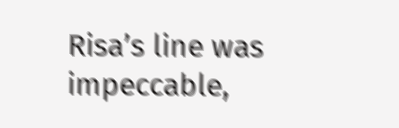Risa’s line was impeccable,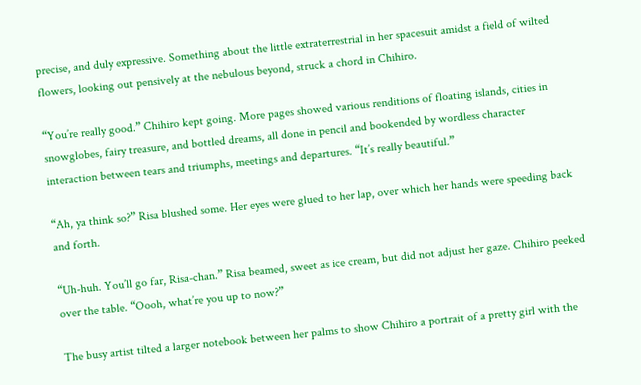precise, and duly expressive. Something about the little extraterrestrial in her spacesuit amidst a field of wilted flowers, looking out pensively at the nebulous beyond, struck a chord in Chihiro.

“You’re really good.” Chihiro kept going. More pages showed various renditions of floating islands, cities in snowglobes, fairy treasure, and bottled dreams, all done in pencil and bookended by wordless character interaction between tears and triumphs, meetings and departures. “It’s really beautiful.”

“Ah, ya think so?” Risa blushed some. Her eyes were glued to her lap, over which her hands were speeding back and forth.

“Uh-huh. You’ll go far, Risa-chan.” Risa beamed, sweet as ice cream, but did not adjust her gaze. Chihiro peeked over the table. “Oooh, what’re you up to now?”

The busy artist tilted a larger notebook between her palms to show Chihiro a portrait of a pretty girl with the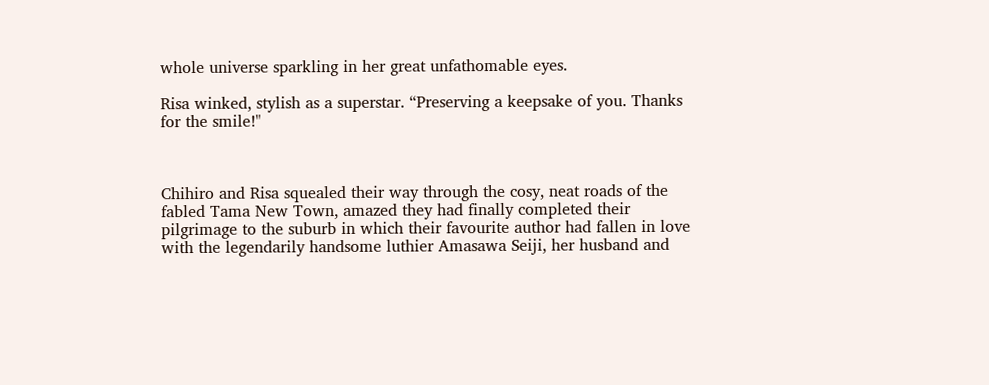whole universe sparkling in her great unfathomable eyes.

Risa winked, stylish as a superstar. “Preserving a keepsake of you. Thanks for the smile!"



Chihiro and Risa squealed their way through the cosy, neat roads of the fabled Tama New Town, amazed they had finally completed their pilgrimage to the suburb in which their favourite author had fallen in love with the legendarily handsome luthier Amasawa Seiji, her husband and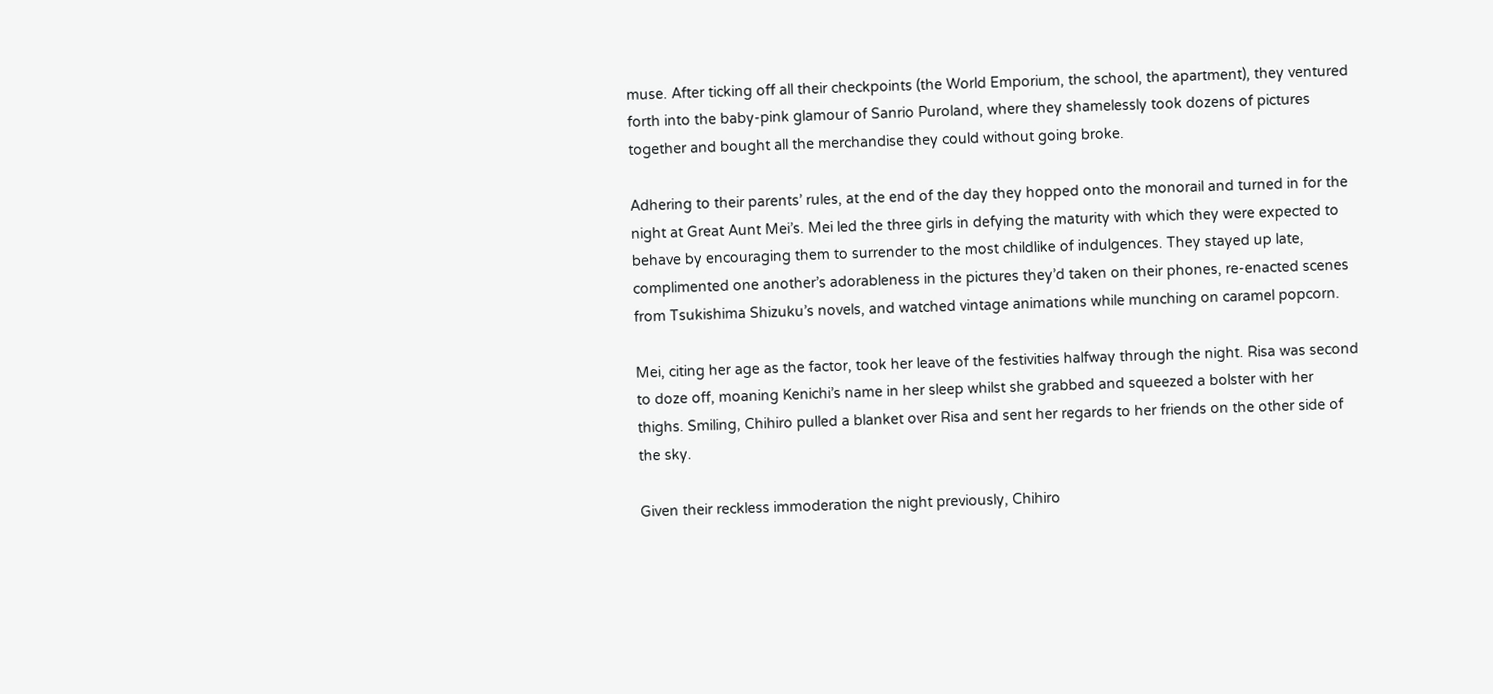muse. After ticking off all their checkpoints (the World Emporium, the school, the apartment), they ventured forth into the baby-pink glamour of Sanrio Puroland, where they shamelessly took dozens of pictures together and bought all the merchandise they could without going broke.

Adhering to their parents’ rules, at the end of the day they hopped onto the monorail and turned in for the night at Great Aunt Mei’s. Mei led the three girls in defying the maturity with which they were expected to behave by encouraging them to surrender to the most childlike of indulgences. They stayed up late, complimented one another’s adorableness in the pictures they’d taken on their phones, re-enacted scenes from Tsukishima Shizuku’s novels, and watched vintage animations while munching on caramel popcorn.

Mei, citing her age as the factor, took her leave of the festivities halfway through the night. Risa was second to doze off, moaning Kenichi’s name in her sleep whilst she grabbed and squeezed a bolster with her thighs. Smiling, Chihiro pulled a blanket over Risa and sent her regards to her friends on the other side of the sky.

Given their reckless immoderation the night previously, Chihiro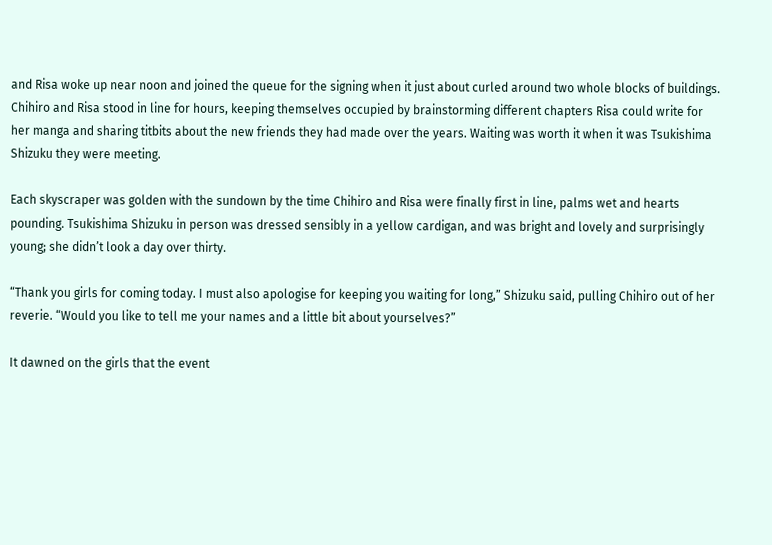and Risa woke up near noon and joined the queue for the signing when it just about curled around two whole blocks of buildings. Chihiro and Risa stood in line for hours, keeping themselves occupied by brainstorming different chapters Risa could write for her manga and sharing titbits about the new friends they had made over the years. Waiting was worth it when it was Tsukishima Shizuku they were meeting.

Each skyscraper was golden with the sundown by the time Chihiro and Risa were finally first in line, palms wet and hearts pounding. Tsukishima Shizuku in person was dressed sensibly in a yellow cardigan, and was bright and lovely and surprisingly young; she didn’t look a day over thirty.

“Thank you girls for coming today. I must also apologise for keeping you waiting for long,” Shizuku said, pulling Chihiro out of her reverie. “Would you like to tell me your names and a little bit about yourselves?”

It dawned on the girls that the event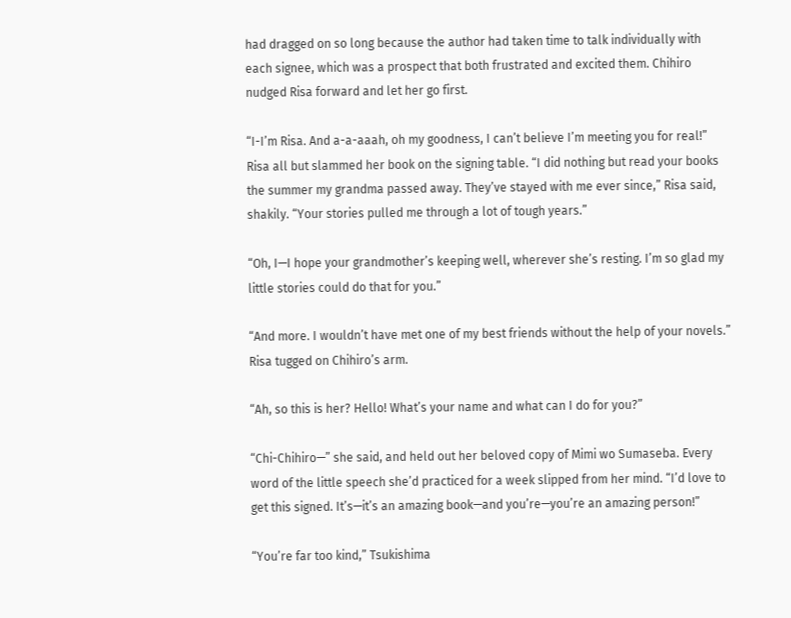had dragged on so long because the author had taken time to talk individually with each signee, which was a prospect that both frustrated and excited them. Chihiro nudged Risa forward and let her go first.

“I-I’m Risa. And a-a-aaah, oh my goodness, I can’t believe I’m meeting you for real!” Risa all but slammed her book on the signing table. “I did nothing but read your books the summer my grandma passed away. They’ve stayed with me ever since,” Risa said, shakily. “Your stories pulled me through a lot of tough years.”

“Oh, I—I hope your grandmother’s keeping well, wherever she’s resting. I’m so glad my little stories could do that for you.”

“And more. I wouldn’t have met one of my best friends without the help of your novels.” Risa tugged on Chihiro’s arm.

“Ah, so this is her? Hello! What’s your name and what can I do for you?”

“Chi-Chihiro—” she said, and held out her beloved copy of Mimi wo Sumaseba. Every word of the little speech she’d practiced for a week slipped from her mind. “I’d love to get this signed. It’s—it’s an amazing book—and you’re—you’re an amazing person!”

“You’re far too kind,” Tsukishima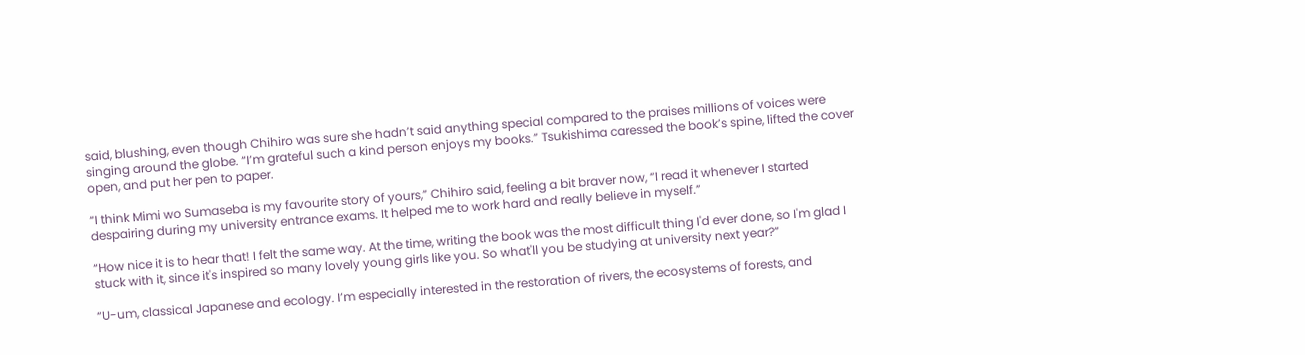said, blushing, even though Chihiro was sure she hadn’t said anything special compared to the praises millions of voices were singing around the globe. “I’m grateful such a kind person enjoys my books.” Tsukishima caressed the book’s spine, lifted the cover open, and put her pen to paper.

“I think Mimi wo Sumaseba is my favourite story of yours,” Chihiro said, feeling a bit braver now, “I read it whenever I started despairing during my university entrance exams. It helped me to work hard and really believe in myself.”

“How nice it is to hear that! I felt the same way. At the time, writing the book was the most difficult thing I'd ever done, so I'm glad I stuck with it, since it's inspired so many lovely young girls like you. So what'll you be studying at university next year?”

“U-um, classical Japanese and ecology. I’m especially interested in the restoration of rivers, the ecosystems of forests, and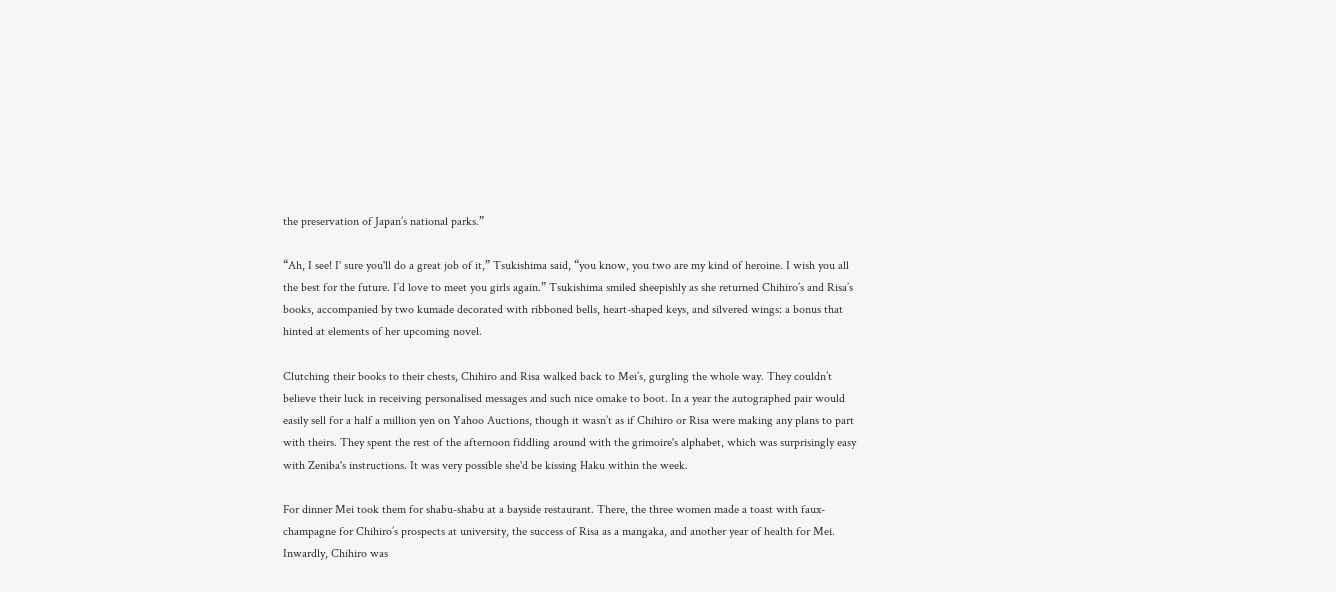the preservation of Japan’s national parks.”

“Ah, I see! I' sure you'll do a great job of it,” Tsukishima said, “you know, you two are my kind of heroine. I wish you all the best for the future. I’d love to meet you girls again.” Tsukishima smiled sheepishly as she returned Chihiro’s and Risa’s books, accompanied by two kumade decorated with ribboned bells, heart-shaped keys, and silvered wings: a bonus that hinted at elements of her upcoming novel.

Clutching their books to their chests, Chihiro and Risa walked back to Mei’s, gurgling the whole way. They couldn’t believe their luck in receiving personalised messages and such nice omake to boot. In a year the autographed pair would easily sell for a half a million yen on Yahoo Auctions, though it wasn’t as if Chihiro or Risa were making any plans to part with theirs. They spent the rest of the afternoon fiddling around with the grimoire's alphabet, which was surprisingly easy with Zeniba's instructions. It was very possible she'd be kissing Haku within the week.

For dinner Mei took them for shabu-shabu at a bayside restaurant. There, the three women made a toast with faux-champagne for Chihiro’s prospects at university, the success of Risa as a mangaka, and another year of health for Mei. Inwardly, Chihiro was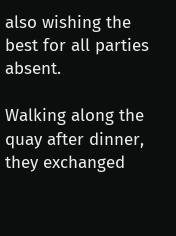also wishing the best for all parties absent.

Walking along the quay after dinner, they exchanged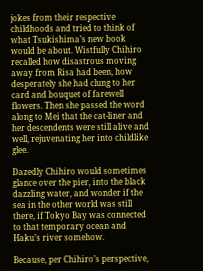jokes from their respective childhoods and tried to think of what Tsukishima’s new book would be about. Wistfully Chihiro recalled how disastrous moving away from Risa had been, how desperately she had clung to her card and bouquet of farewell flowers. Then she passed the word along to Mei that the cat-liner and her descendents were still alive and well, rejuvenating her into childlike glee.

Dazedly Chihiro would sometimes glance over the pier, into the black dazzling water, and wonder if the sea in the other world was still there, if Tokyo Bay was connected to that temporary ocean and Haku’s river somehow.

Because, per Chihiro’s perspective,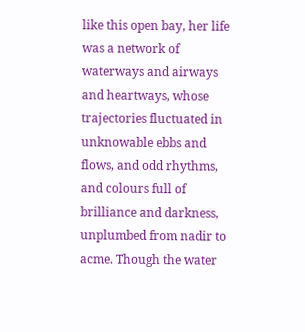like this open bay, her life was a network of waterways and airways and heartways, whose trajectories fluctuated in unknowable ebbs and flows, and odd rhythms, and colours full of brilliance and darkness, unplumbed from nadir to acme. Though the water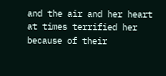and the air and her heart at times terrified her because of their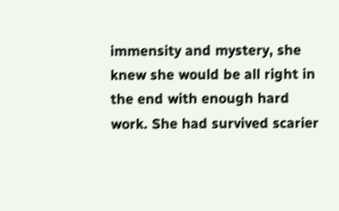immensity and mystery, she knew she would be all right in the end with enough hard work. She had survived scarier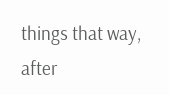things that way, after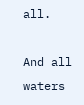all.

And all waters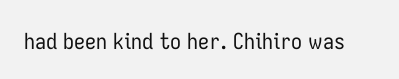had been kind to her. Chihiro was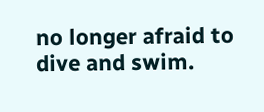no longer afraid to dive and swim.